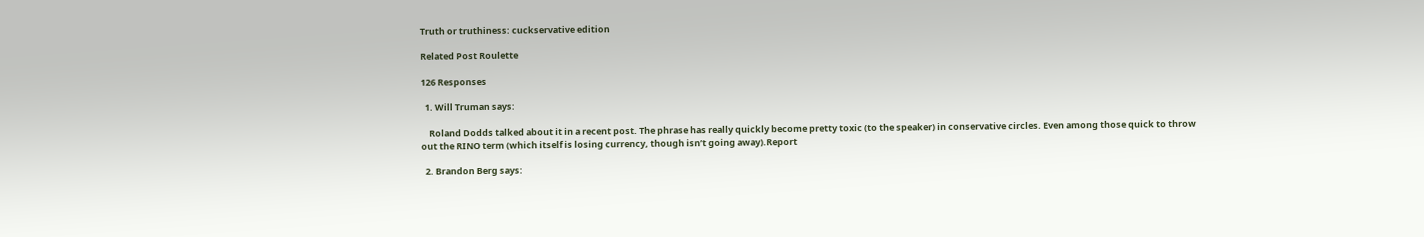Truth or truthiness: cuckservative edition

Related Post Roulette

126 Responses

  1. Will Truman says:

    Roland Dodds talked about it in a recent post. The phrase has really quickly become pretty toxic (to the speaker) in conservative circles. Even among those quick to throw out the RINO term (which itself is losing currency, though isn’t going away).Report

  2. Brandon Berg says: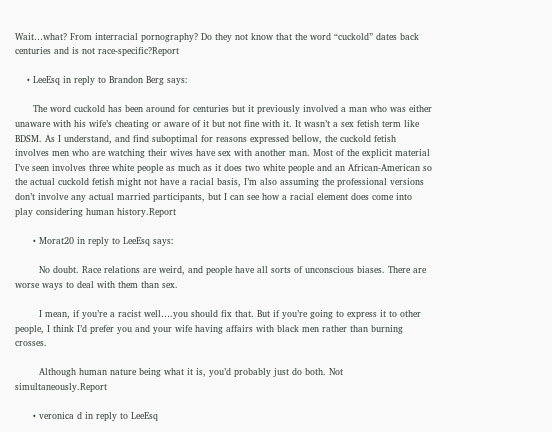Wait…what? From interracial pornography? Do they not know that the word “cuckold” dates back centuries and is not race-specific?Report

    • LeeEsq in reply to Brandon Berg says:

      The word cuckold has been around for centuries but it previously involved a man who was either unaware with his wife’s cheating or aware of it but not fine with it. It wasn’t a sex fetish term like BDSM. As I understand, and find suboptimal for reasons expressed bellow, the cuckold fetish involves men who are watching their wives have sex with another man. Most of the explicit material I’ve seen involves three white people as much as it does two white people and an African-American so the actual cuckold fetish might not have a racial basis, I’m also assuming the professional versions don’t involve any actual married participants, but I can see how a racial element does come into play considering human history.Report

      • Morat20 in reply to LeeEsq says:

        No doubt. Race relations are weird, and people have all sorts of unconscious biases. There are worse ways to deal with them than sex.

        I mean, if you’re a racist well….you should fix that. But if you’re going to express it to other people, I think I’d prefer you and your wife having affairs with black men rather than burning crosses.

        Although human nature being what it is, you’d probably just do both. Not simultaneously.Report

      • veronica d in reply to LeeEsq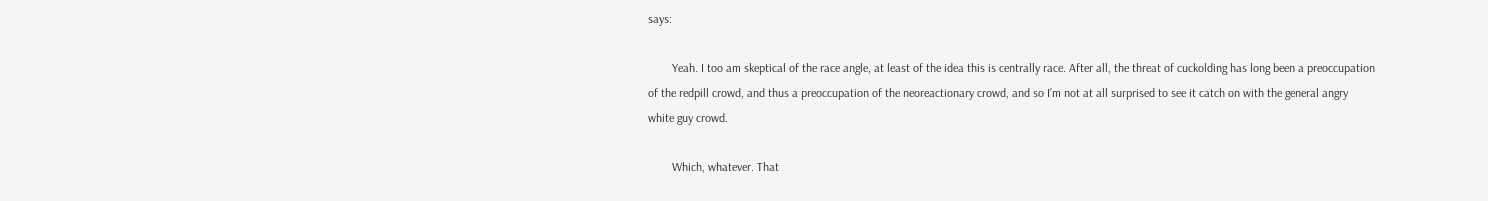says:

        Yeah. I too am skeptical of the race angle, at least of the idea this is centrally race. After all, the threat of cuckolding has long been a preoccupation of the redpill crowd, and thus a preoccupation of the neoreactionary crowd, and so I’m not at all surprised to see it catch on with the general angry white guy crowd.

        Which, whatever. That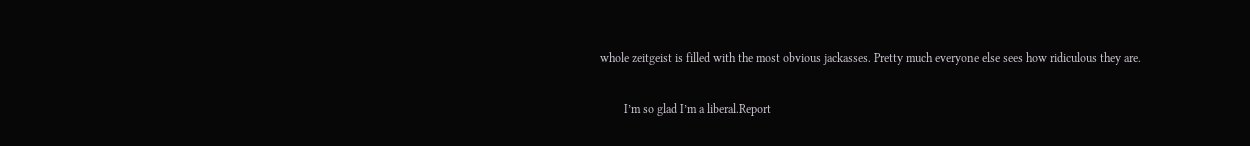whole zeitgeist is filled with the most obvious jackasses. Pretty much everyone else sees how ridiculous they are.

        I’m so glad I’m a liberal.Report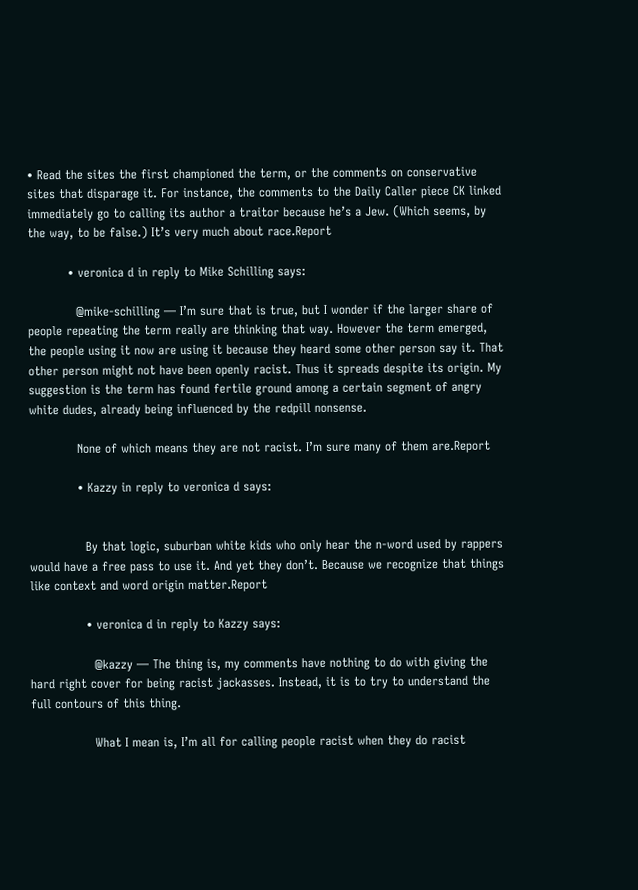• Read the sites the first championed the term, or the comments on conservative sites that disparage it. For instance, the comments to the Daily Caller piece CK linked immediately go to calling its author a traitor because he’s a Jew. (Which seems, by the way, to be false.) It’s very much about race.Report

          • veronica d in reply to Mike Schilling says:

            @mike-schilling — I’m sure that is true, but I wonder if the larger share of people repeating the term really are thinking that way. However the term emerged, the people using it now are using it because they heard some other person say it. That other person might not have been openly racist. Thus it spreads despite its origin. My suggestion is the term has found fertile ground among a certain segment of angry white dudes, already being influenced by the redpill nonsense.

            None of which means they are not racist. I’m sure many of them are.Report

            • Kazzy in reply to veronica d says:


              By that logic, suburban white kids who only hear the n-word used by rappers would have a free pass to use it. And yet they don’t. Because we recognize that things like context and word origin matter.Report

              • veronica d in reply to Kazzy says:

                @kazzy — The thing is, my comments have nothing to do with giving the hard right cover for being racist jackasses. Instead, it is to try to understand the full contours of this thing.

                What I mean is, I’m all for calling people racist when they do racist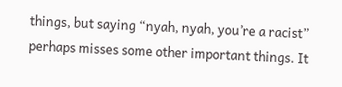things, but saying “nyah, nyah, you’re a racist” perhaps misses some other important things. It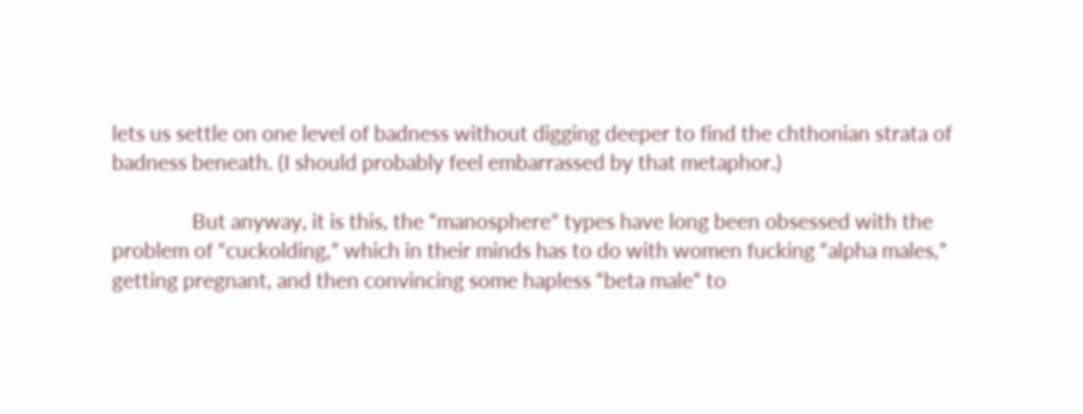lets us settle on one level of badness without digging deeper to find the chthonian strata of badness beneath. (I should probably feel embarrassed by that metaphor.)

                But anyway, it is this, the “manosphere” types have long been obsessed with the problem of “cuckolding,” which in their minds has to do with women fucking “alpha males,” getting pregnant, and then convincing some hapless “beta male” to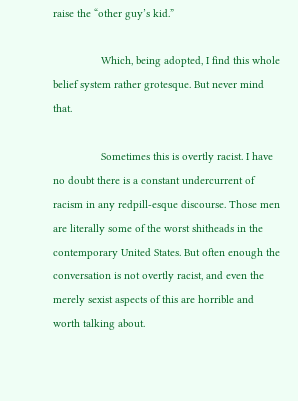raise the “other guy’s kid.”

                Which, being adopted, I find this whole belief system rather grotesque. But never mind that.

                Sometimes this is overtly racist. I have no doubt there is a constant undercurrent of racism in any redpill-esque discourse. Those men are literally some of the worst shitheads in the contemporary United States. But often enough the conversation is not overtly racist, and even the merely sexist aspects of this are horrible and worth talking about.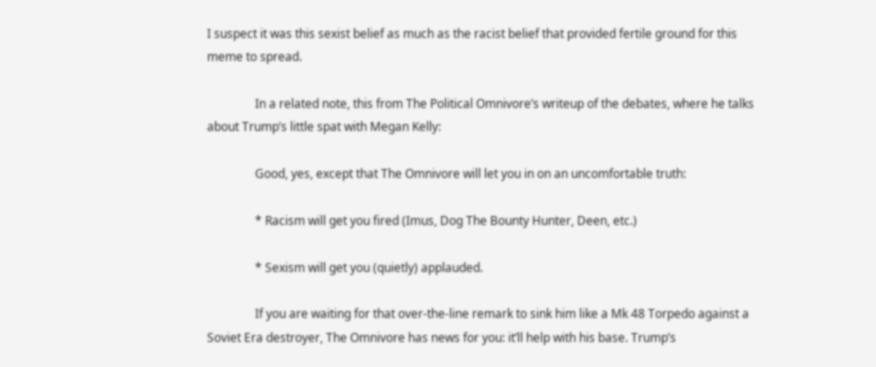I suspect it was this sexist belief as much as the racist belief that provided fertile ground for this meme to spread.

                In a related note, this from The Political Omnivore’s writeup of the debates, where he talks about Trump’s little spat with Megan Kelly:

                Good, yes, except that The Omnivore will let you in on an uncomfortable truth:

                * Racism will get you fired (Imus, Dog The Bounty Hunter, Deen, etc.)

                * Sexism will get you (quietly) applauded.

                If you are waiting for that over-the-line remark to sink him like a Mk 48 Torpedo against a Soviet Era destroyer, The Omnivore has news for you: it’ll help with his base. Trump’s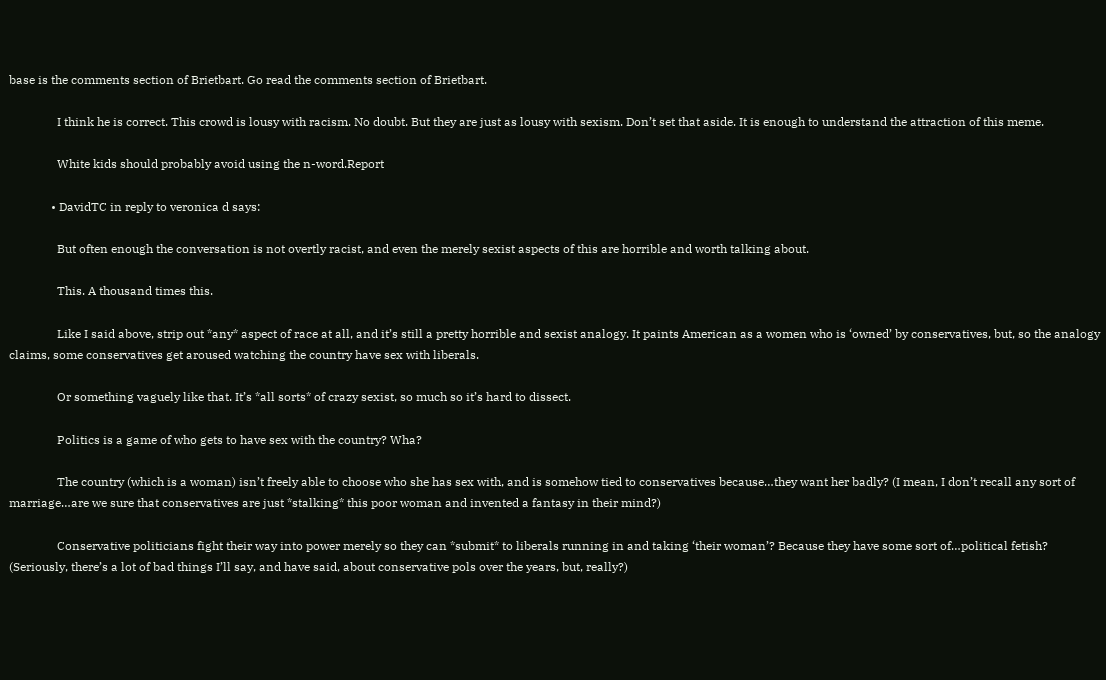base is the comments section of Brietbart. Go read the comments section of Brietbart.

                I think he is correct. This crowd is lousy with racism. No doubt. But they are just as lousy with sexism. Don’t set that aside. It is enough to understand the attraction of this meme.

                White kids should probably avoid using the n-word.Report

              • DavidTC in reply to veronica d says:

                But often enough the conversation is not overtly racist, and even the merely sexist aspects of this are horrible and worth talking about.

                This. A thousand times this.

                Like I said above, strip out *any* aspect of race at all, and it’s still a pretty horrible and sexist analogy. It paints American as a women who is ‘owned’ by conservatives, but, so the analogy claims, some conservatives get aroused watching the country have sex with liberals.

                Or something vaguely like that. It’s *all sorts* of crazy sexist, so much so it’s hard to dissect.

                Politics is a game of who gets to have sex with the country? Wha?

                The country (which is a woman) isn’t freely able to choose who she has sex with, and is somehow tied to conservatives because…they want her badly? (I mean, I don’t recall any sort of marriage…are we sure that conservatives are just *stalking* this poor woman and invented a fantasy in their mind?)

                Conservative politicians fight their way into power merely so they can *submit* to liberals running in and taking ‘their woman’? Because they have some sort of…political fetish? (Seriously, there’s a lot of bad things I’ll say, and have said, about conservative pols over the years, but, really?)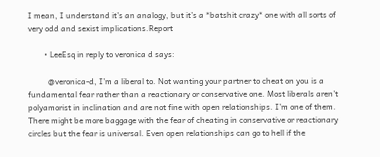I mean, I understand it’s an analogy, but it’s a *batshit crazy* one with all sorts of very odd and sexist implications.Report

        • LeeEsq in reply to veronica d says:

          @veronica-d, I’m a liberal to. Not wanting your partner to cheat on you is a fundamental fear rather than a reactionary or conservative one. Most liberals aren’t polyamorist in inclination and are not fine with open relationships. I’m one of them. There might be more baggage with the fear of cheating in conservative or reactionary circles but the fear is universal. Even open relationships can go to hell if the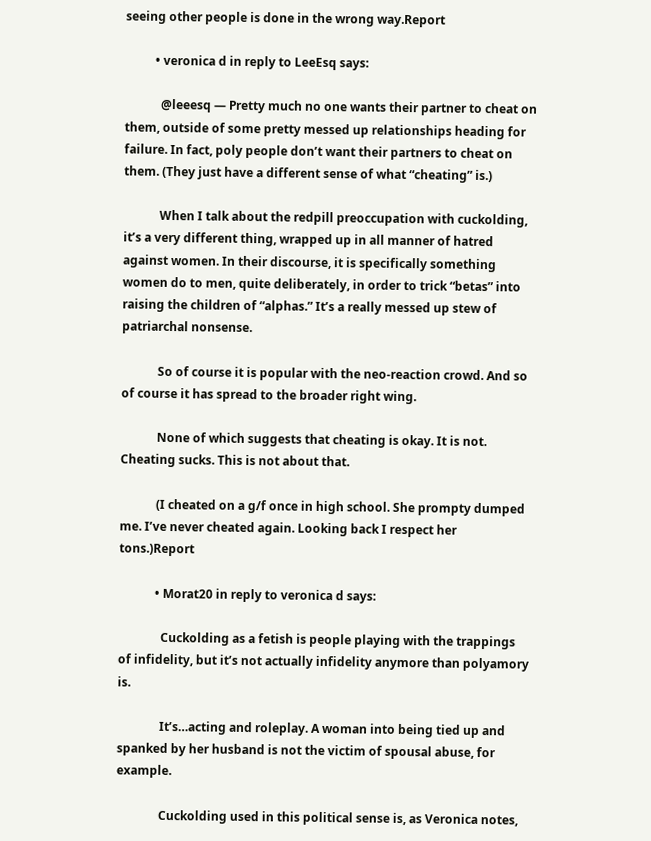seeing other people is done in the wrong way.Report

          • veronica d in reply to LeeEsq says:

            @leeesq — Pretty much no one wants their partner to cheat on them, outside of some pretty messed up relationships heading for failure. In fact, poly people don’t want their partners to cheat on them. (They just have a different sense of what “cheating” is.)

            When I talk about the redpill preoccupation with cuckolding, it’s a very different thing, wrapped up in all manner of hatred against women. In their discourse, it is specifically something women do to men, quite deliberately, in order to trick “betas” into raising the children of “alphas.” It’s a really messed up stew of patriarchal nonsense.

            So of course it is popular with the neo-reaction crowd. And so of course it has spread to the broader right wing.

            None of which suggests that cheating is okay. It is not. Cheating sucks. This is not about that.

            (I cheated on a g/f once in high school. She prompty dumped me. I’ve never cheated again. Looking back I respect her tons.)Report

            • Morat20 in reply to veronica d says:

              Cuckolding as a fetish is people playing with the trappings of infidelity, but it’s not actually infidelity anymore than polyamory is.

              It’s…acting and roleplay. A woman into being tied up and spanked by her husband is not the victim of spousal abuse, for example.

              Cuckolding used in this political sense is, as Veronica notes,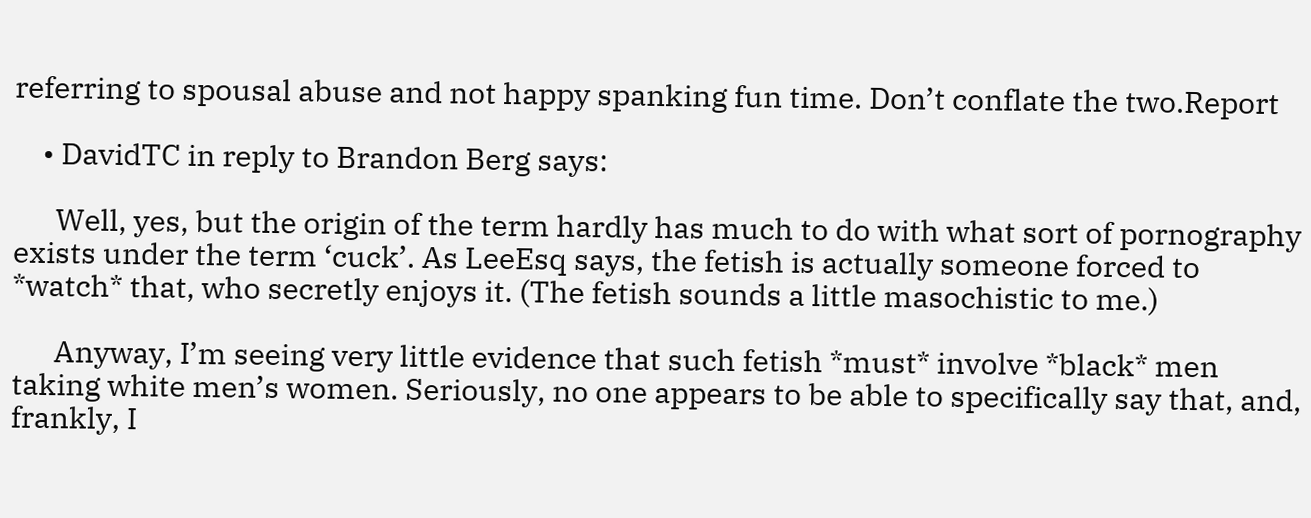referring to spousal abuse and not happy spanking fun time. Don’t conflate the two.Report

    • DavidTC in reply to Brandon Berg says:

      Well, yes, but the origin of the term hardly has much to do with what sort of pornography exists under the term ‘cuck’. As LeeEsq says, the fetish is actually someone forced to *watch* that, who secretly enjoys it. (The fetish sounds a little masochistic to me.)

      Anyway, I’m seeing very little evidence that such fetish *must* involve *black* men taking white men’s women. Seriously, no one appears to be able to specifically say that, and, frankly, I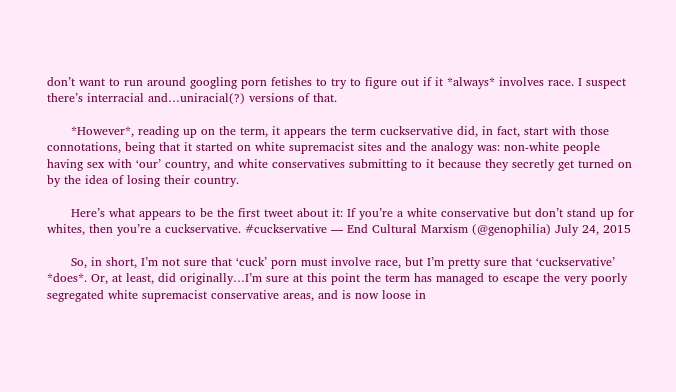don’t want to run around googling porn fetishes to try to figure out if it *always* involves race. I suspect there’s interracial and…uniracial(?) versions of that.

      *However*, reading up on the term, it appears the term cuckservative did, in fact, start with those connotations, being that it started on white supremacist sites and the analogy was: non-white people having sex with ‘our’ country, and white conservatives submitting to it because they secretly get turned on by the idea of losing their country.

      Here’s what appears to be the first tweet about it: If you’re a white conservative but don’t stand up for whites, then you’re a cuckservative. #cuckservative — End Cultural Marxism (@genophilia) July 24, 2015

      So, in short, I’m not sure that ‘cuck’ porn must involve race, but I’m pretty sure that ‘cuckservative’ *does*. Or, at least, did originally…I’m sure at this point the term has managed to escape the very poorly segregated white supremacist conservative areas, and is now loose in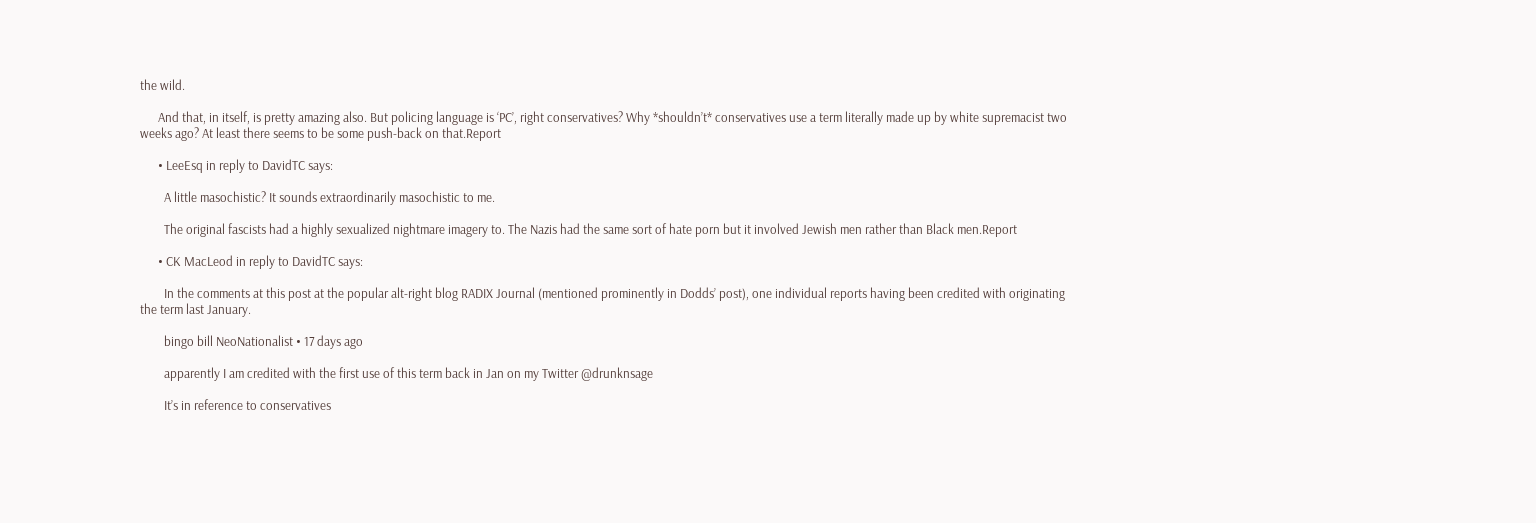the wild.

      And that, in itself, is pretty amazing also. But policing language is ‘PC’, right conservatives? Why *shouldn’t* conservatives use a term literally made up by white supremacist two weeks ago? At least there seems to be some push-back on that.Report

      • LeeEsq in reply to DavidTC says:

        A little masochistic? It sounds extraordinarily masochistic to me.

        The original fascists had a highly sexualized nightmare imagery to. The Nazis had the same sort of hate porn but it involved Jewish men rather than Black men.Report

      • CK MacLeod in reply to DavidTC says:

        In the comments at this post at the popular alt-right blog RADIX Journal (mentioned prominently in Dodds’ post), one individual reports having been credited with originating the term last January.

        bingo bill NeoNationalist • 17 days ago

        apparently I am credited with the first use of this term back in Jan on my Twitter @drunknsage

        It’s in reference to conservatives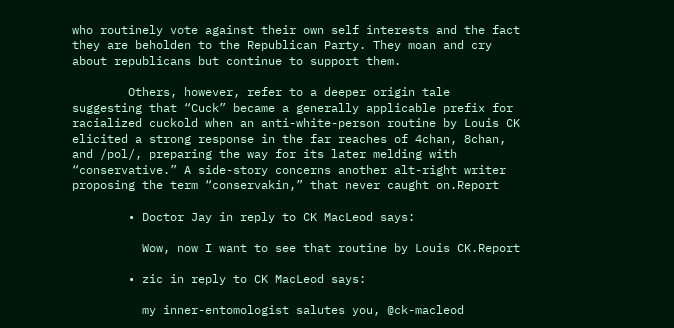who routinely vote against their own self interests and the fact they are beholden to the Republican Party. They moan and cry about republicans but continue to support them.

        Others, however, refer to a deeper origin tale suggesting that “Cuck” became a generally applicable prefix for racialized cuckold when an anti-white-person routine by Louis CK elicited a strong response in the far reaches of 4chan, 8chan, and /pol/, preparing the way for its later melding with “conservative.” A side-story concerns another alt-right writer proposing the term “conservakin,” that never caught on.Report

        • Doctor Jay in reply to CK MacLeod says:

          Wow, now I want to see that routine by Louis CK.Report

        • zic in reply to CK MacLeod says:

          my inner-entomologist salutes you, @ck-macleod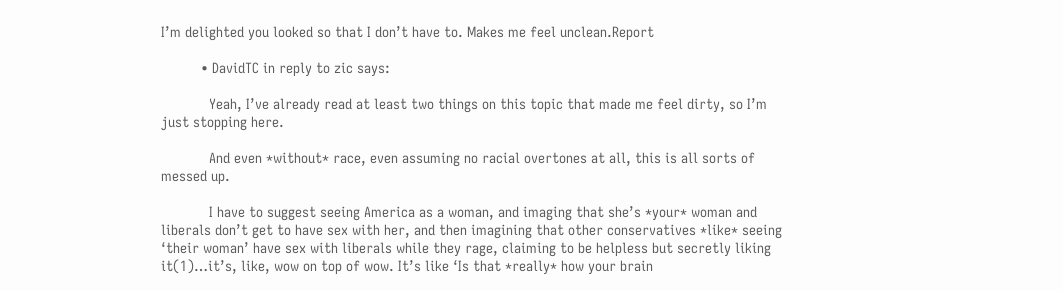I’m delighted you looked so that I don’t have to. Makes me feel unclean.Report

          • DavidTC in reply to zic says:

            Yeah, I’ve already read at least two things on this topic that made me feel dirty, so I’m just stopping here.

            And even *without* race, even assuming no racial overtones at all, this is all sorts of messed up.

            I have to suggest seeing America as a woman, and imaging that she’s *your* woman and liberals don’t get to have sex with her, and then imagining that other conservatives *like* seeing ‘their woman’ have sex with liberals while they rage, claiming to be helpless but secretly liking it(1)…it’s, like, wow on top of wow. It’s like ‘Is that *really* how your brain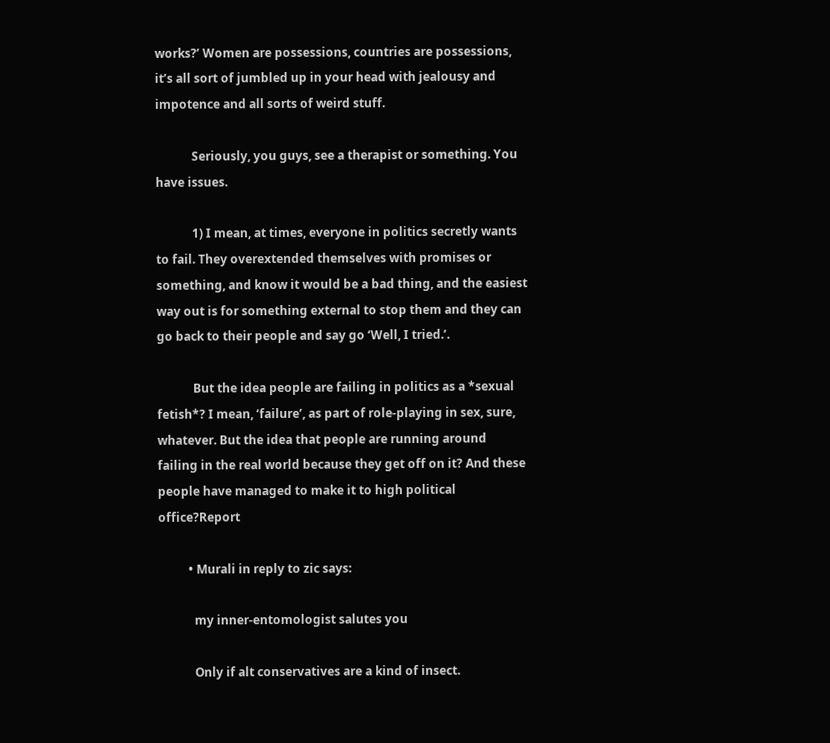works?’ Women are possessions, countries are possessions, it’s all sort of jumbled up in your head with jealousy and impotence and all sorts of weird stuff.

            Seriously, you guys, see a therapist or something. You have issues.

            1) I mean, at times, everyone in politics secretly wants to fail. They overextended themselves with promises or something, and know it would be a bad thing, and the easiest way out is for something external to stop them and they can go back to their people and say go ‘Well, I tried.’.

            But the idea people are failing in politics as a *sexual fetish*? I mean, ‘failure’, as part of role-playing in sex, sure, whatever. But the idea that people are running around failing in the real world because they get off on it? And these people have managed to make it to high political office?Report

          • Murali in reply to zic says:

            my inner-entomologist salutes you

            Only if alt conservatives are a kind of insect.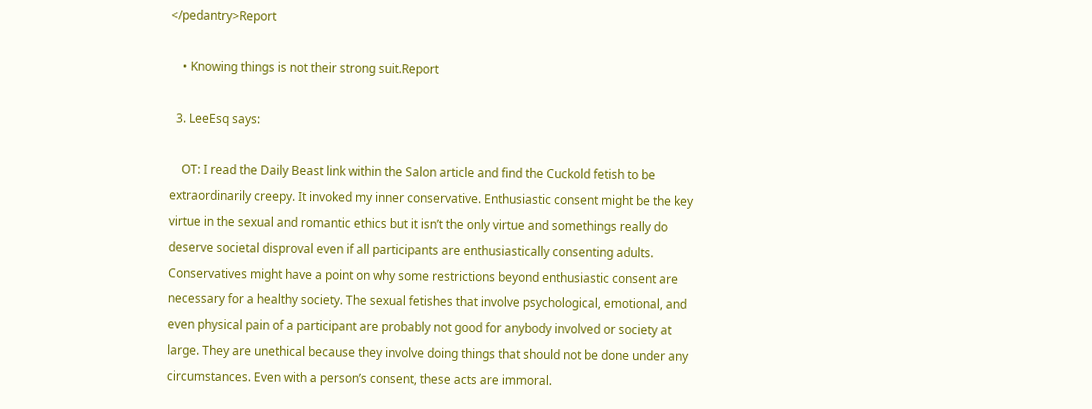</pedantry>Report

    • Knowing things is not their strong suit.Report

  3. LeeEsq says:

    OT: I read the Daily Beast link within the Salon article and find the Cuckold fetish to be extraordinarily creepy. It invoked my inner conservative. Enthusiastic consent might be the key virtue in the sexual and romantic ethics but it isn’t the only virtue and somethings really do deserve societal disproval even if all participants are enthusiastically consenting adults. Conservatives might have a point on why some restrictions beyond enthusiastic consent are necessary for a healthy society. The sexual fetishes that involve psychological, emotional, and even physical pain of a participant are probably not good for anybody involved or society at large. They are unethical because they involve doing things that should not be done under any circumstances. Even with a person’s consent, these acts are immoral.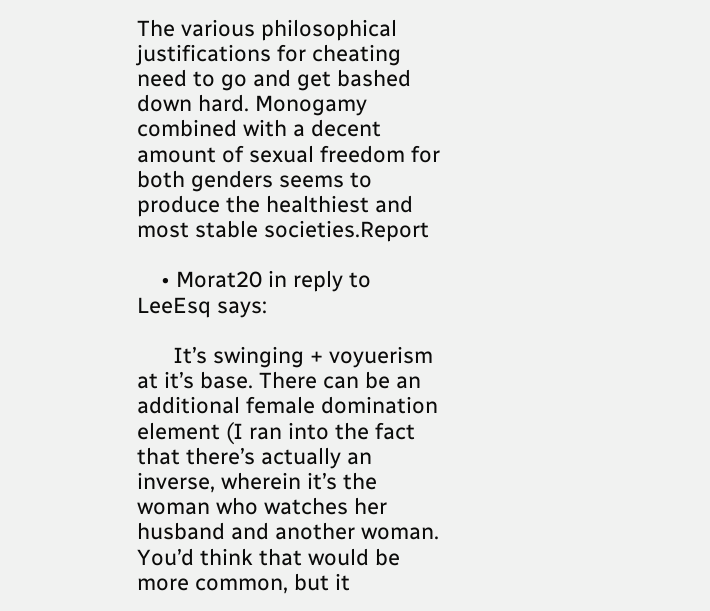The various philosophical justifications for cheating need to go and get bashed down hard. Monogamy combined with a decent amount of sexual freedom for both genders seems to produce the healthiest and most stable societies.Report

    • Morat20 in reply to LeeEsq says:

      It’s swinging + voyuerism at it’s base. There can be an additional female domination element (I ran into the fact that there’s actually an inverse, wherein it’s the woman who watches her husband and another woman. You’d think that would be more common, but it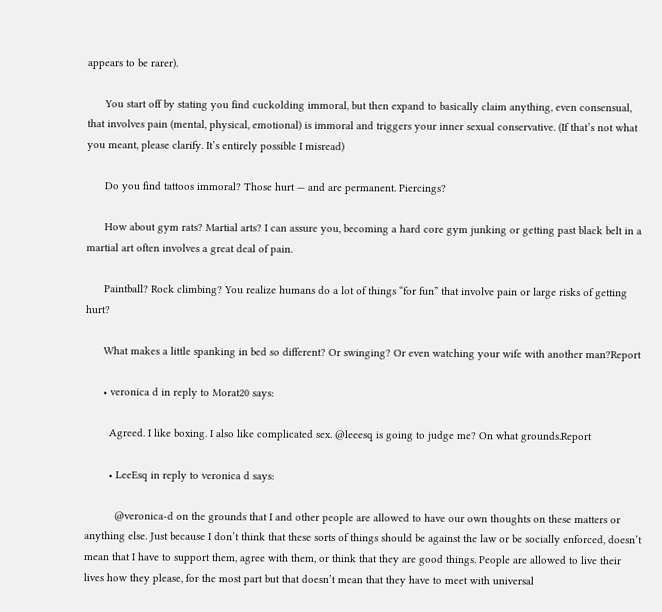appears to be rarer).

      You start off by stating you find cuckolding immoral, but then expand to basically claim anything, even consensual, that involves pain (mental, physical, emotional) is immoral and triggers your inner sexual conservative. (If that’s not what you meant, please clarify. It’s entirely possible I misread)

      Do you find tattoos immoral? Those hurt — and are permanent. Piercings?

      How about gym rats? Martial arts? I can assure you, becoming a hard core gym junking or getting past black belt in a martial art often involves a great deal of pain.

      Paintball? Rock climbing? You realize humans do a lot of things “for fun” that involve pain or large risks of getting hurt?

      What makes a little spanking in bed so different? Or swinging? Or even watching your wife with another man?Report

      • veronica d in reply to Morat20 says:

        Agreed. I like boxing. I also like complicated sex. @leeesq is going to judge me? On what grounds.Report

        • LeeEsq in reply to veronica d says:

          @veronica-d on the grounds that I and other people are allowed to have our own thoughts on these matters or anything else. Just because I don’t think that these sorts of things should be against the law or be socially enforced, doesn’t mean that I have to support them, agree with them, or think that they are good things. People are allowed to live their lives how they please, for the most part but that doesn’t mean that they have to meet with universal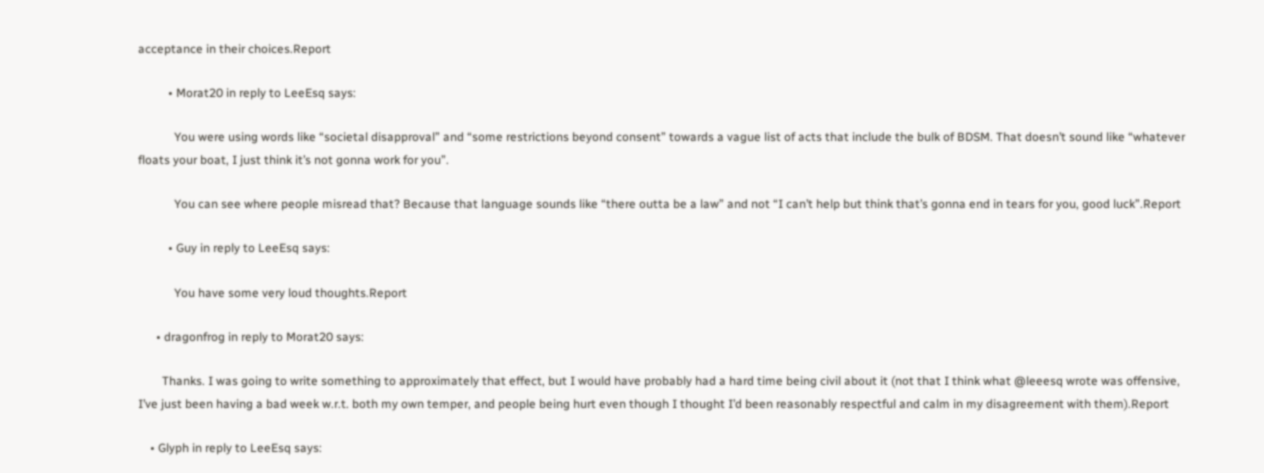acceptance in their choices.Report

          • Morat20 in reply to LeeEsq says:

            You were using words like “societal disapproval” and “some restrictions beyond consent” towards a vague list of acts that include the bulk of BDSM. That doesn’t sound like “whatever floats your boat, I just think it’s not gonna work for you”.

            You can see where people misread that? Because that language sounds like “there outta be a law” and not “I can’t help but think that’s gonna end in tears for you, good luck”.Report

          • Guy in reply to LeeEsq says:

            You have some very loud thoughts.Report

      • dragonfrog in reply to Morat20 says:

        Thanks. I was going to write something to approximately that effect, but I would have probably had a hard time being civil about it (not that I think what @leeesq wrote was offensive, I’ve just been having a bad week w.r.t. both my own temper, and people being hurt even though I thought I’d been reasonably respectful and calm in my disagreement with them).Report

    • Glyph in reply to LeeEsq says: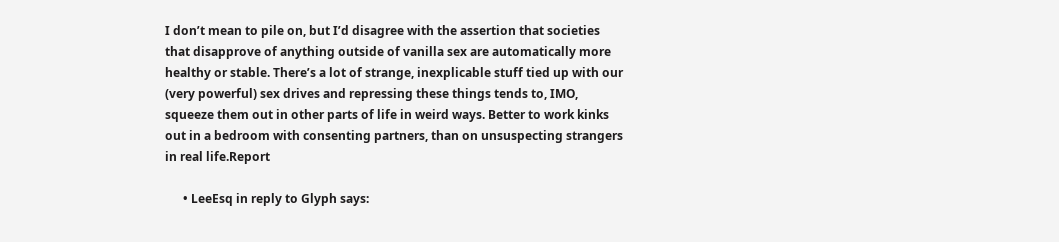I don’t mean to pile on, but I’d disagree with the assertion that societies that disapprove of anything outside of vanilla sex are automatically more healthy or stable. There’s a lot of strange, inexplicable stuff tied up with our (very powerful) sex drives and repressing these things tends to, IMO, squeeze them out in other parts of life in weird ways. Better to work kinks out in a bedroom with consenting partners, than on unsuspecting strangers in real life.Report

      • LeeEsq in reply to Glyph says: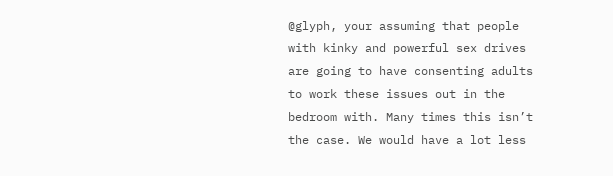@glyph, your assuming that people with kinky and powerful sex drives are going to have consenting adults to work these issues out in the bedroom with. Many times this isn’t the case. We would have a lot less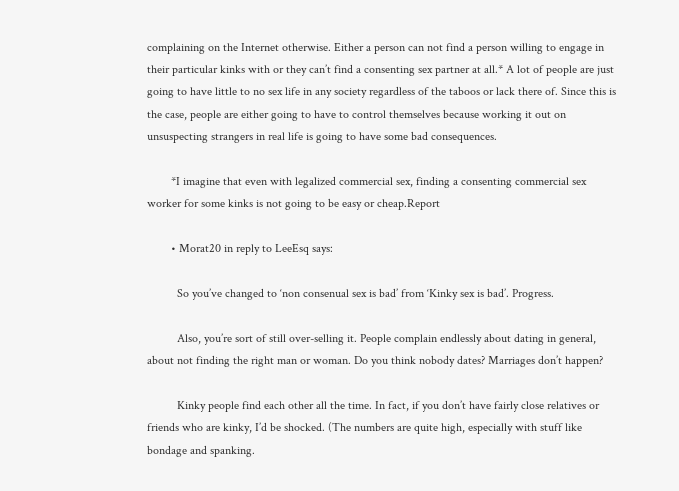complaining on the Internet otherwise. Either a person can not find a person willing to engage in their particular kinks with or they can’t find a consenting sex partner at all.* A lot of people are just going to have little to no sex life in any society regardless of the taboos or lack there of. Since this is the case, people are either going to have to control themselves because working it out on unsuspecting strangers in real life is going to have some bad consequences.

        *I imagine that even with legalized commercial sex, finding a consenting commercial sex worker for some kinks is not going to be easy or cheap.Report

        • Morat20 in reply to LeeEsq says:

          So you’ve changed to ‘non consenual sex is bad’ from ‘Kinky sex is bad’. Progress.

          Also, you’re sort of still over-selling it. People complain endlessly about dating in general, about not finding the right man or woman. Do you think nobody dates? Marriages don’t happen?

          Kinky people find each other all the time. In fact, if you don’t have fairly close relatives or friends who are kinky, I’d be shocked. (The numbers are quite high, especially with stuff like bondage and spanking.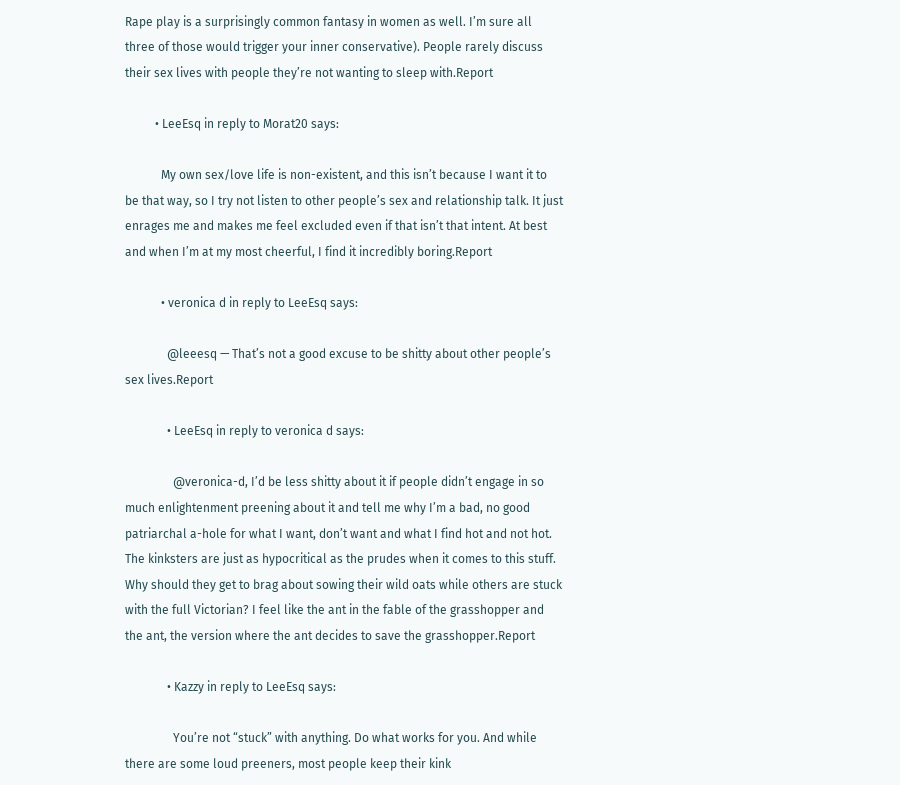Rape play is a surprisingly common fantasy in women as well. I’m sure all three of those would trigger your inner conservative). People rarely discuss their sex lives with people they’re not wanting to sleep with.Report

          • LeeEsq in reply to Morat20 says:

            My own sex/love life is non-existent, and this isn’t because I want it to be that way, so I try not listen to other people’s sex and relationship talk. It just enrages me and makes me feel excluded even if that isn’t that intent. At best and when I’m at my most cheerful, I find it incredibly boring.Report

            • veronica d in reply to LeeEsq says:

              @leeesq — That’s not a good excuse to be shitty about other people’s sex lives.Report

              • LeeEsq in reply to veronica d says:

                @veronica-d, I’d be less shitty about it if people didn’t engage in so much enlightenment preening about it and tell me why I’m a bad, no good patriarchal a-hole for what I want, don’t want and what I find hot and not hot. The kinksters are just as hypocritical as the prudes when it comes to this stuff. Why should they get to brag about sowing their wild oats while others are stuck with the full Victorian? I feel like the ant in the fable of the grasshopper and the ant, the version where the ant decides to save the grasshopper.Report

              • Kazzy in reply to LeeEsq says:

                You’re not “stuck” with anything. Do what works for you. And while there are some loud preeners, most people keep their kink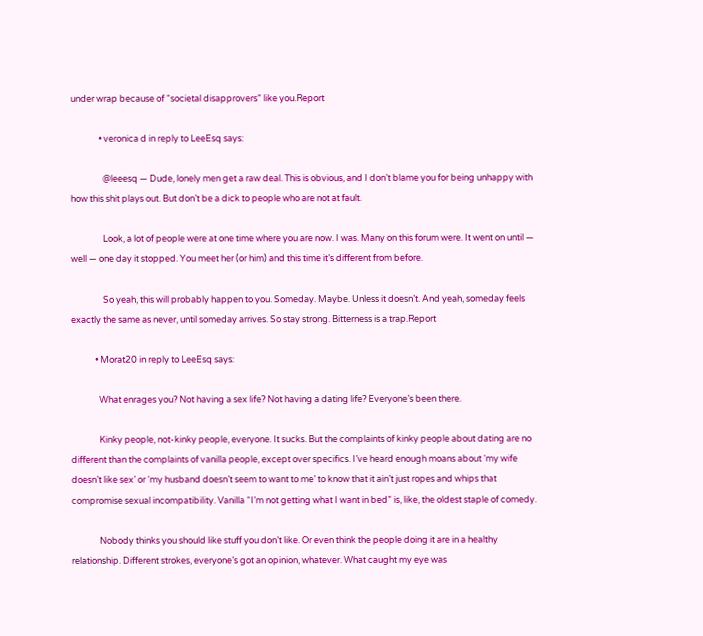under wrap because of “societal disapprovers” like you.Report

              • veronica d in reply to LeeEsq says:

                @leeesq — Dude, lonely men get a raw deal. This is obvious, and I don’t blame you for being unhappy with how this shit plays out. But don’t be a dick to people who are not at fault.

                Look, a lot of people were at one time where you are now. I was. Many on this forum were. It went on until — well — one day it stopped. You meet her (or him) and this time it’s different from before.

                So yeah, this will probably happen to you. Someday. Maybe. Unless it doesn’t. And yeah, someday feels exactly the same as never, until someday arrives. So stay strong. Bitterness is a trap.Report

            • Morat20 in reply to LeeEsq says:

              What enrages you? Not having a sex life? Not having a dating life? Everyone’s been there.

              Kinky people, not-kinky people, everyone. It sucks. But the complaints of kinky people about dating are no different than the complaints of vanilla people, except over specifics. I’ve heard enough moans about ‘my wife doesn’t like sex’ or ‘my husband doesn’t seem to want to me’ to know that it ain’t just ropes and whips that compromise sexual incompatibility. Vanilla “I’m not getting what I want in bed” is, like, the oldest staple of comedy.

              Nobody thinks you should like stuff you don’t like. Or even think the people doing it are in a healthy relationship. Different strokes, everyone’s got an opinion, whatever. What caught my eye was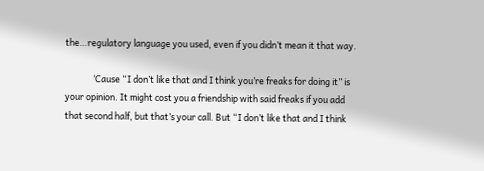the…regulatory language you used, even if you didn’t mean it that way.

              ‘Cause “I don’t like that and I think you’re freaks for doing it” is your opinion. It might cost you a friendship with said freaks if you add that second half, but that’s your call. But “I don’t like that and I think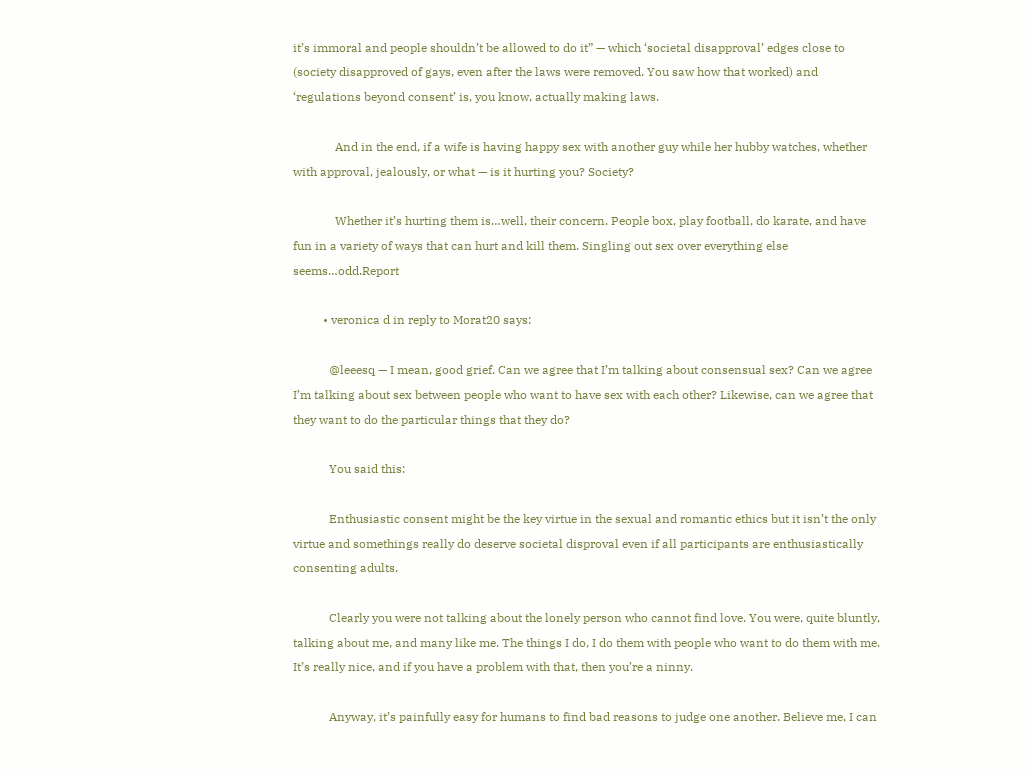it’s immoral and people shouldn’t be allowed to do it” — which ‘societal disapproval’ edges close to (society disapproved of gays, even after the laws were removed. You saw how that worked) and ‘regulations beyond consent’ is, you know, actually making laws.

              And in the end, if a wife is having happy sex with another guy while her hubby watches, whether with approval, jealously, or what — is it hurting you? Society?

              Whether it’s hurting them is…well, their concern. People box, play football, do karate, and have fun in a variety of ways that can hurt and kill them. Singling out sex over everything else seems…odd.Report

          • veronica d in reply to Morat20 says:

            @leeesq — I mean, good grief. Can we agree that I’m talking about consensual sex? Can we agree I’m talking about sex between people who want to have sex with each other? Likewise, can we agree that they want to do the particular things that they do?

            You said this:

            Enthusiastic consent might be the key virtue in the sexual and romantic ethics but it isn’t the only virtue and somethings really do deserve societal disproval even if all participants are enthusiastically consenting adults.

            Clearly you were not talking about the lonely person who cannot find love. You were, quite bluntly, talking about me, and many like me. The things I do, I do them with people who want to do them with me. It’s really nice, and if you have a problem with that, then you’re a ninny.

            Anyway, it’s painfully easy for humans to find bad reasons to judge one another. Believe me, I can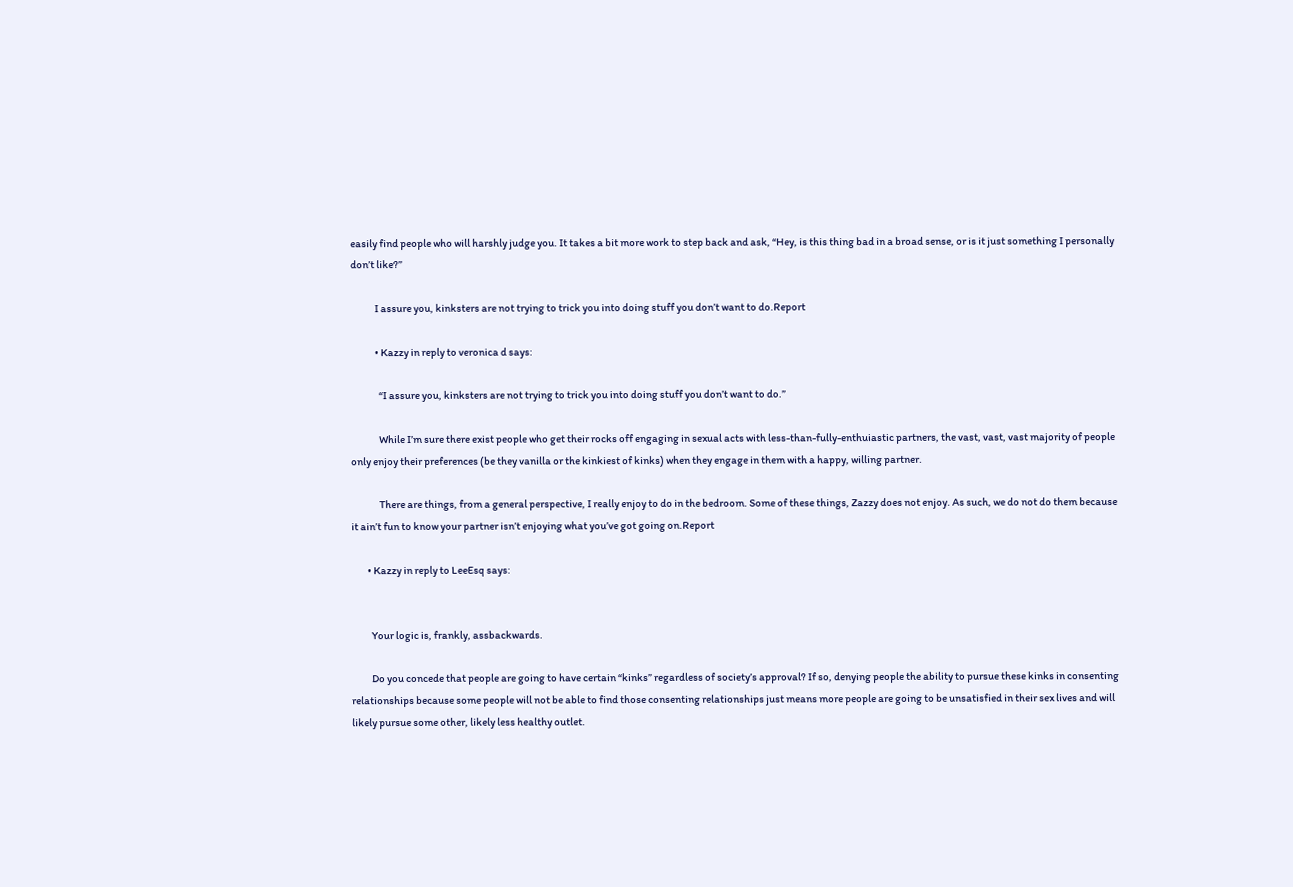easily find people who will harshly judge you. It takes a bit more work to step back and ask, “Hey, is this thing bad in a broad sense, or is it just something I personally don’t like?”

            I assure you, kinksters are not trying to trick you into doing stuff you don’t want to do.Report

            • Kazzy in reply to veronica d says:

              “I assure you, kinksters are not trying to trick you into doing stuff you don’t want to do.”

              While I’m sure there exist people who get their rocks off engaging in sexual acts with less-than-fully-enthuiastic partners, the vast, vast, vast majority of people only enjoy their preferences (be they vanilla or the kinkiest of kinks) when they engage in them with a happy, willing partner.

              There are things, from a general perspective, I really enjoy to do in the bedroom. Some of these things, Zazzy does not enjoy. As such, we do not do them because it ain’t fun to know your partner isn’t enjoying what you’ve got going on.Report

        • Kazzy in reply to LeeEsq says:


          Your logic is, frankly, assbackwards.

          Do you concede that people are going to have certain “kinks” regardless of society’s approval? If so, denying people the ability to pursue these kinks in consenting relationships because some people will not be able to find those consenting relationships just means more people are going to be unsatisfied in their sex lives and will likely pursue some other, likely less healthy outlet.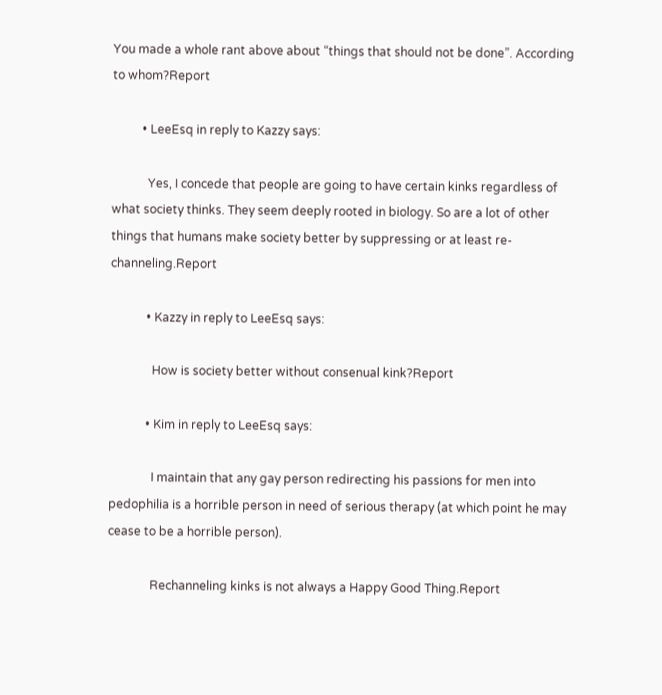You made a whole rant above about “things that should not be done”. According to whom?Report

          • LeeEsq in reply to Kazzy says:

            Yes, I concede that people are going to have certain kinks regardless of what society thinks. They seem deeply rooted in biology. So are a lot of other things that humans make society better by suppressing or at least re-channeling.Report

            • Kazzy in reply to LeeEsq says:

              How is society better without consenual kink?Report

            • Kim in reply to LeeEsq says:

              I maintain that any gay person redirecting his passions for men into pedophilia is a horrible person in need of serious therapy (at which point he may cease to be a horrible person).

              Rechanneling kinks is not always a Happy Good Thing.Report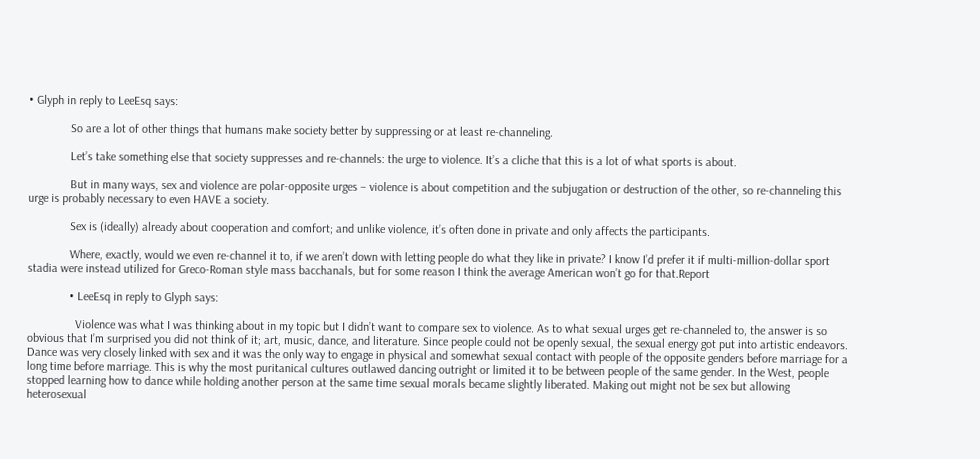• Glyph in reply to LeeEsq says:

              So are a lot of other things that humans make society better by suppressing or at least re-channeling.

              Let’s take something else that society suppresses and re-channels: the urge to violence. It’s a cliche that this is a lot of what sports is about.

              But in many ways, sex and violence are polar-opposite urges – violence is about competition and the subjugation or destruction of the other, so re-channeling this urge is probably necessary to even HAVE a society.

              Sex is (ideally) already about cooperation and comfort; and unlike violence, it’s often done in private and only affects the participants.

              Where, exactly, would we even re-channel it to, if we aren’t down with letting people do what they like in private? I know I’d prefer it if multi-million-dollar sport stadia were instead utilized for Greco-Roman style mass bacchanals, but for some reason I think the average American won’t go for that.Report

              • LeeEsq in reply to Glyph says:

                Violence was what I was thinking about in my topic but I didn’t want to compare sex to violence. As to what sexual urges get re-channeled to, the answer is so obvious that I’m surprised you did not think of it; art, music, dance, and literature. Since people could not be openly sexual, the sexual energy got put into artistic endeavors. Dance was very closely linked with sex and it was the only way to engage in physical and somewhat sexual contact with people of the opposite genders before marriage for a long time before marriage. This is why the most puritanical cultures outlawed dancing outright or limited it to be between people of the same gender. In the West, people stopped learning how to dance while holding another person at the same time sexual morals became slightly liberated. Making out might not be sex but allowing heterosexual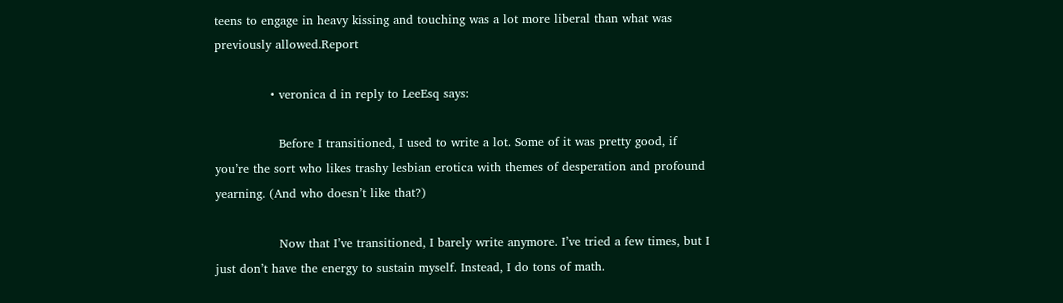teens to engage in heavy kissing and touching was a lot more liberal than what was previously allowed.Report

              • veronica d in reply to LeeEsq says:

                Before I transitioned, I used to write a lot. Some of it was pretty good, if you’re the sort who likes trashy lesbian erotica with themes of desperation and profound yearning. (And who doesn’t like that?)

                Now that I’ve transitioned, I barely write anymore. I’ve tried a few times, but I just don’t have the energy to sustain myself. Instead, I do tons of math.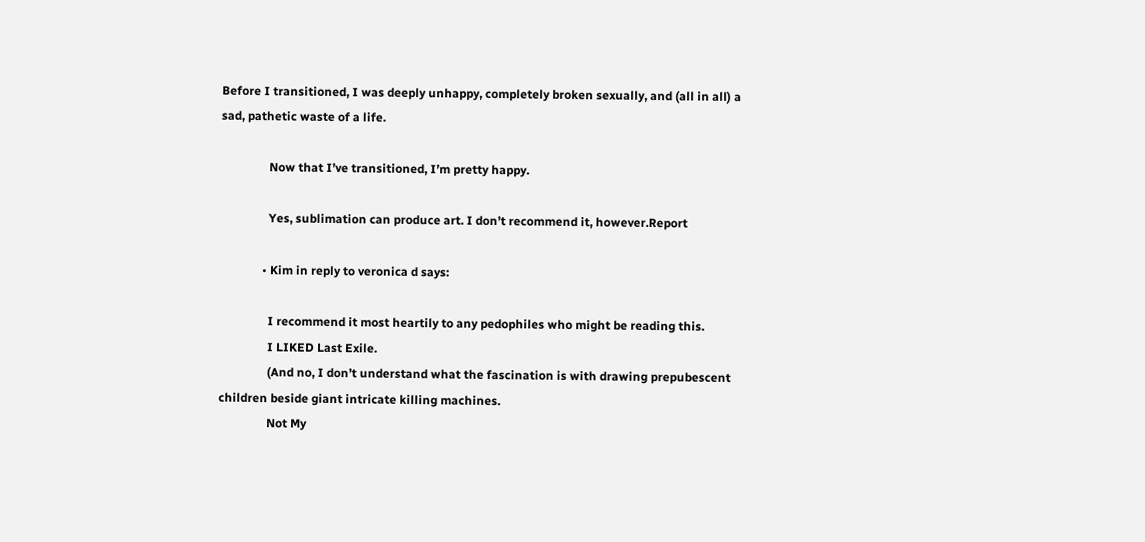Before I transitioned, I was deeply unhappy, completely broken sexually, and (all in all) a sad, pathetic waste of a life.

                Now that I’ve transitioned, I’m pretty happy.

                Yes, sublimation can produce art. I don’t recommend it, however.Report

              • Kim in reply to veronica d says:

                I recommend it most heartily to any pedophiles who might be reading this.
                I LIKED Last Exile.
                (And no, I don’t understand what the fascination is with drawing prepubescent children beside giant intricate killing machines.
                Not My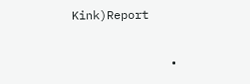Kink)Report

              •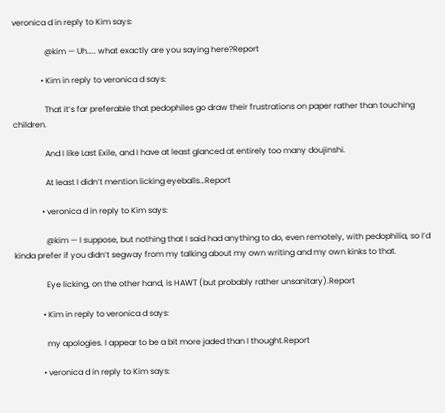veronica d in reply to Kim says:

                @kim — Uh….. what exactly are you saying here?Report

              • Kim in reply to veronica d says:

                That it’s far preferable that pedophiles go draw their frustrations on paper rather than touching children.

                And I like Last Exile, and I have at least glanced at entirely too many doujinshi.

                At least I didn’t mention licking eyeballs…Report

              • veronica d in reply to Kim says:

                @kim — I suppose, but nothing that I said had anything to do, even remotely, with pedophilia, so I’d kinda prefer if you didn’t segway from my talking about my own writing and my own kinks to that.

                Eye licking, on the other hand, is HAWT (but probably rather unsanitary).Report

              • Kim in reply to veronica d says:

                my apologies. I appear to be a bit more jaded than I thought.Report

              • veronica d in reply to Kim says: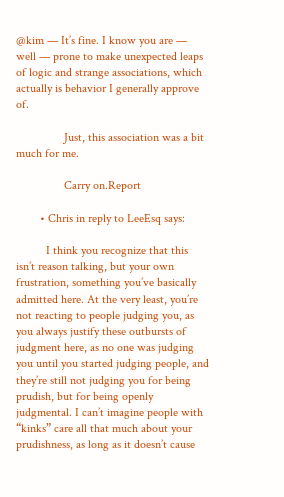@kim — It’s fine. I know you are — well — prone to make unexpected leaps of logic and strange associations, which actually is behavior I generally approve of.

                Just, this association was a bit much for me.

                Carry on.Report

        • Chris in reply to LeeEsq says:

          I think you recognize that this isn’t reason talking, but your own frustration, something you’ve basically admitted here. At the very least, you’re not reacting to people judging you, as you always justify these outbursts of judgment here, as no one was judging you until you started judging people, and they’re still not judging you for being prudish, but for being openly judgmental. I can’t imagine people with “kinks” care all that much about your prudishness, as long as it doesn’t cause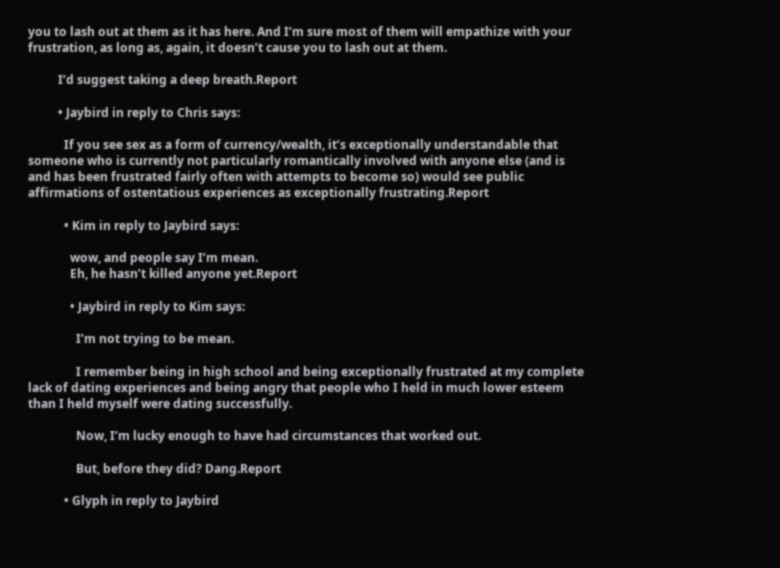you to lash out at them as it has here. And I’m sure most of them will empathize with your frustration, as long as, again, it doesn’t cause you to lash out at them.

          I’d suggest taking a deep breath.Report

          • Jaybird in reply to Chris says:

            If you see sex as a form of currency/wealth, it’s exceptionally understandable that someone who is currently not particularly romantically involved with anyone else (and is and has been frustrated fairly often with attempts to become so) would see public affirmations of ostentatious experiences as exceptionally frustrating.Report

            • Kim in reply to Jaybird says:

              wow, and people say I’m mean.
              Eh, he hasn’t killed anyone yet.Report

              • Jaybird in reply to Kim says:

                I’m not trying to be mean.

                I remember being in high school and being exceptionally frustrated at my complete lack of dating experiences and being angry that people who I held in much lower esteem than I held myself were dating successfully.

                Now, I’m lucky enough to have had circumstances that worked out.

                But, before they did? Dang.Report

            • Glyph in reply to Jaybird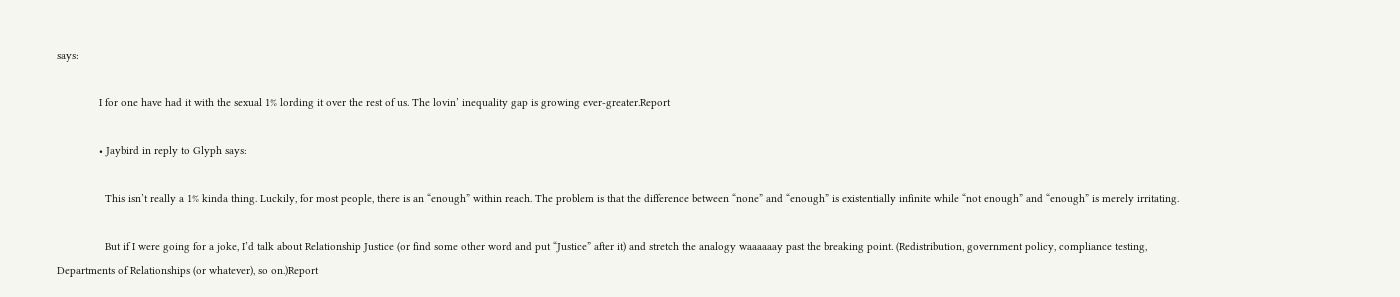says:

              I for one have had it with the sexual 1% lording it over the rest of us. The lovin’ inequality gap is growing ever-greater.Report

              • Jaybird in reply to Glyph says:

                This isn’t really a 1% kinda thing. Luckily, for most people, there is an “enough” within reach. The problem is that the difference between “none” and “enough” is existentially infinite while “not enough” and “enough” is merely irritating.

                But if I were going for a joke, I’d talk about Relationship Justice (or find some other word and put “Justice” after it) and stretch the analogy waaaaaay past the breaking point. (Redistribution, government policy, compliance testing, Departments of Relationships (or whatever), so on.)Report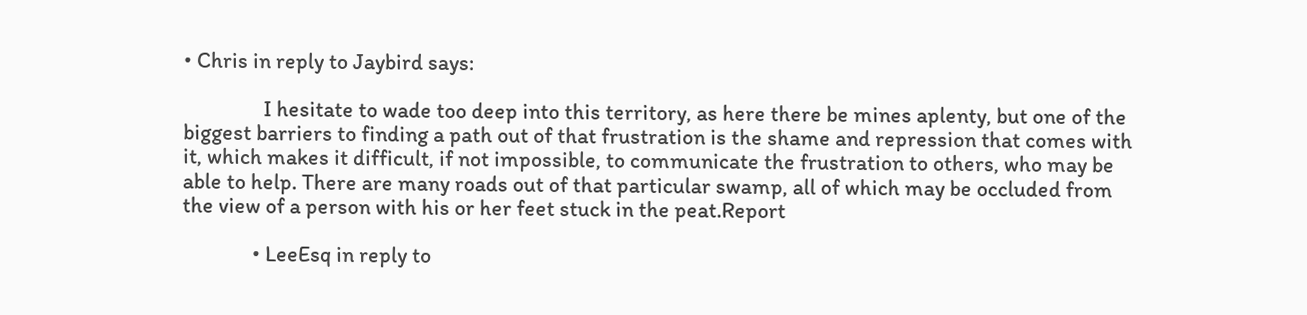• Chris in reply to Jaybird says:

                I hesitate to wade too deep into this territory, as here there be mines aplenty, but one of the biggest barriers to finding a path out of that frustration is the shame and repression that comes with it, which makes it difficult, if not impossible, to communicate the frustration to others, who may be able to help. There are many roads out of that particular swamp, all of which may be occluded from the view of a person with his or her feet stuck in the peat.Report

              • LeeEsq in reply to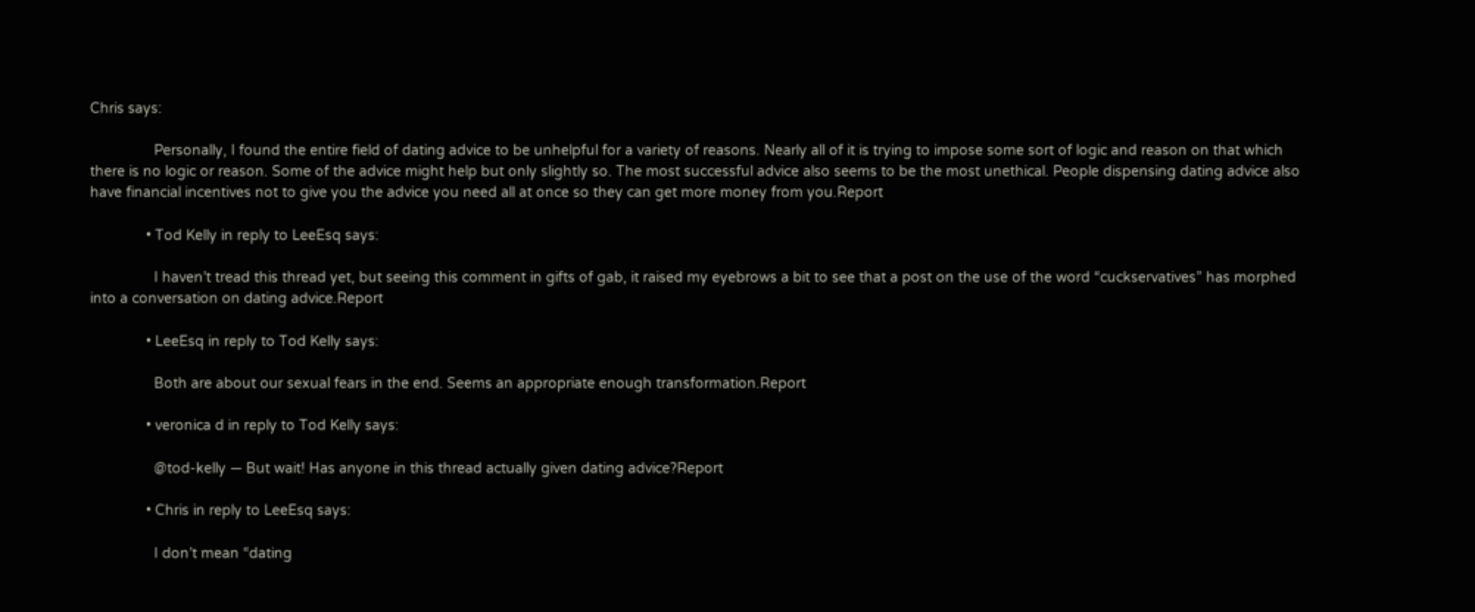Chris says:

                Personally, I found the entire field of dating advice to be unhelpful for a variety of reasons. Nearly all of it is trying to impose some sort of logic and reason on that which there is no logic or reason. Some of the advice might help but only slightly so. The most successful advice also seems to be the most unethical. People dispensing dating advice also have financial incentives not to give you the advice you need all at once so they can get more money from you.Report

              • Tod Kelly in reply to LeeEsq says:

                I haven’t tread this thread yet, but seeing this comment in gifts of gab, it raised my eyebrows a bit to see that a post on the use of the word “cuckservatives” has morphed into a conversation on dating advice.Report

              • LeeEsq in reply to Tod Kelly says:

                Both are about our sexual fears in the end. Seems an appropriate enough transformation.Report

              • veronica d in reply to Tod Kelly says:

                @tod-kelly — But wait! Has anyone in this thread actually given dating advice?Report

              • Chris in reply to LeeEsq says:

                I don’t mean “dating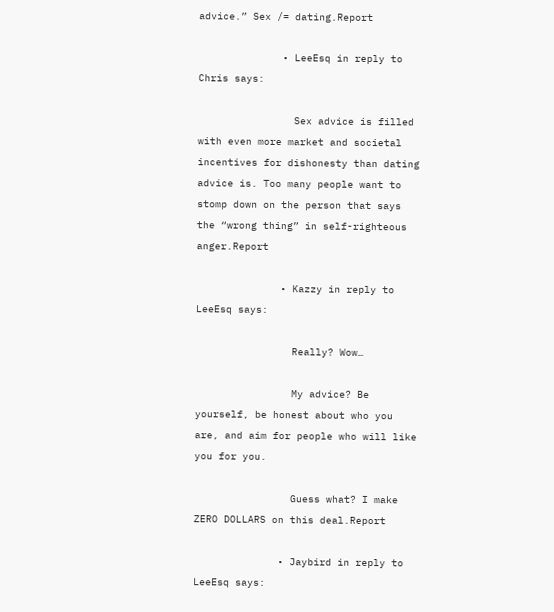advice.” Sex /= dating.Report

              • LeeEsq in reply to Chris says:

                Sex advice is filled with even more market and societal incentives for dishonesty than dating advice is. Too many people want to stomp down on the person that says the “wrong thing” in self-righteous anger.Report

              • Kazzy in reply to LeeEsq says:

                Really? Wow…

                My advice? Be yourself, be honest about who you are, and aim for people who will like you for you.

                Guess what? I make ZERO DOLLARS on this deal.Report

              • Jaybird in reply to LeeEsq says: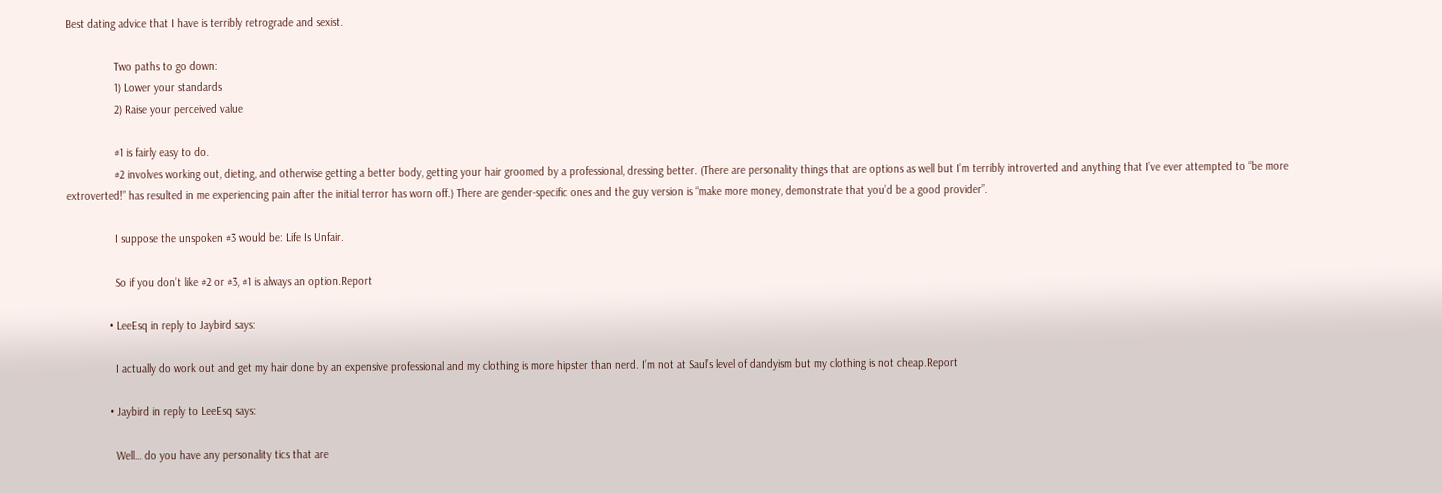Best dating advice that I have is terribly retrograde and sexist.

                Two paths to go down:
                1) Lower your standards
                2) Raise your perceived value

                #1 is fairly easy to do.
                #2 involves working out, dieting, and otherwise getting a better body, getting your hair groomed by a professional, dressing better. (There are personality things that are options as well but I’m terribly introverted and anything that I’ve ever attempted to “be more extroverted!” has resulted in me experiencing pain after the initial terror has worn off.) There are gender-specific ones and the guy version is “make more money, demonstrate that you’d be a good provider”.

                I suppose the unspoken #3 would be: Life Is Unfair.

                So if you don’t like #2 or #3, #1 is always an option.Report

              • LeeEsq in reply to Jaybird says:

                I actually do work out and get my hair done by an expensive professional and my clothing is more hipster than nerd. I’m not at Saul’s level of dandyism but my clothing is not cheap.Report

              • Jaybird in reply to LeeEsq says:

                Well… do you have any personality tics that are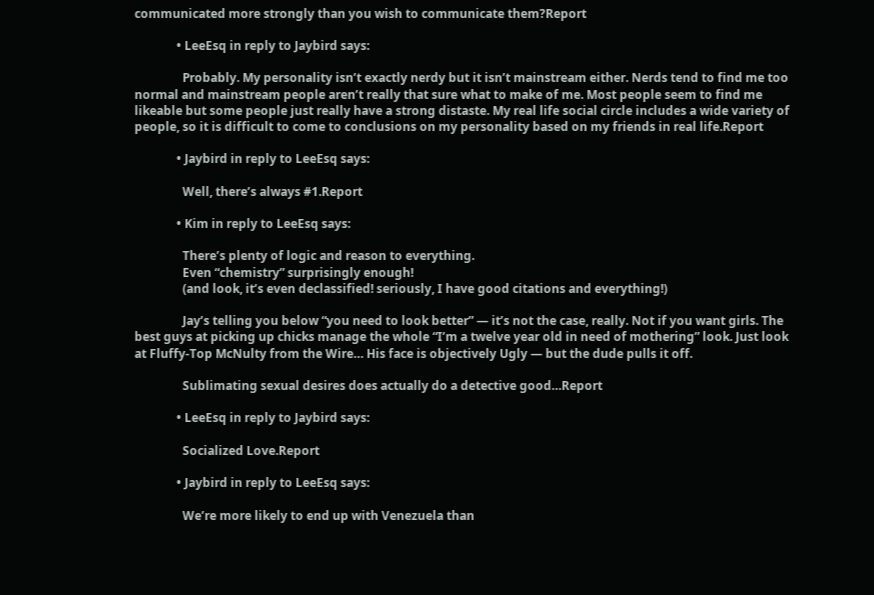communicated more strongly than you wish to communicate them?Report

              • LeeEsq in reply to Jaybird says:

                Probably. My personality isn’t exactly nerdy but it isn’t mainstream either. Nerds tend to find me too normal and mainstream people aren’t really that sure what to make of me. Most people seem to find me likeable but some people just really have a strong distaste. My real life social circle includes a wide variety of people, so it is difficult to come to conclusions on my personality based on my friends in real life.Report

              • Jaybird in reply to LeeEsq says:

                Well, there’s always #1.Report

              • Kim in reply to LeeEsq says:

                There’s plenty of logic and reason to everything.
                Even “chemistry” surprisingly enough!
                (and look, it’s even declassified! seriously, I have good citations and everything!)

                Jay’s telling you below “you need to look better” — it’s not the case, really. Not if you want girls. The best guys at picking up chicks manage the whole “I’m a twelve year old in need of mothering” look. Just look at Fluffy-Top McNulty from the Wire… His face is objectively Ugly — but the dude pulls it off.

                Sublimating sexual desires does actually do a detective good…Report

              • LeeEsq in reply to Jaybird says:

                Socialized Love.Report

              • Jaybird in reply to LeeEsq says:

                We’re more likely to end up with Venezuela than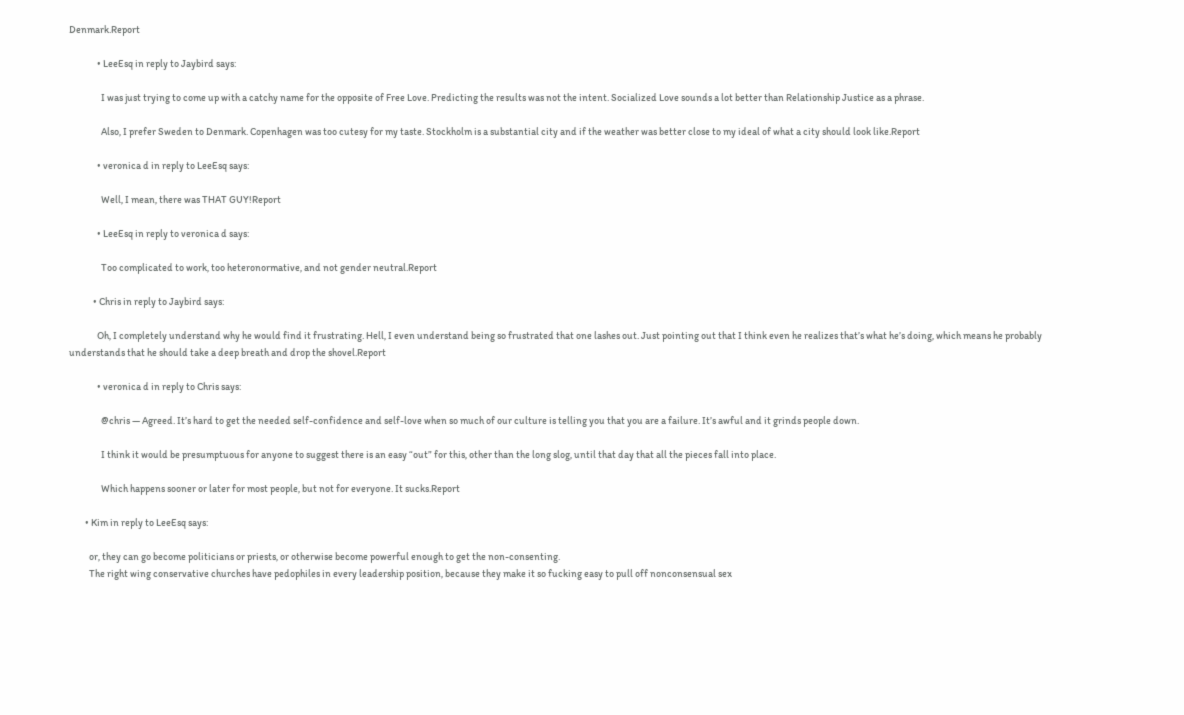Denmark.Report

              • LeeEsq in reply to Jaybird says:

                I was just trying to come up with a catchy name for the opposite of Free Love. Predicting the results was not the intent. Socialized Love sounds a lot better than Relationship Justice as a phrase.

                Also, I prefer Sweden to Denmark. Copenhagen was too cutesy for my taste. Stockholm is a substantial city and if the weather was better close to my ideal of what a city should look like.Report

              • veronica d in reply to LeeEsq says:

                Well, I mean, there was THAT GUY!Report

              • LeeEsq in reply to veronica d says:

                Too complicated to work, too heteronormative, and not gender neutral.Report

            • Chris in reply to Jaybird says:

              Oh, I completely understand why he would find it frustrating. Hell, I even understand being so frustrated that one lashes out. Just pointing out that I think even he realizes that’s what he’s doing, which means he probably understands that he should take a deep breath and drop the shovel.Report

              • veronica d in reply to Chris says:

                @chris — Agreed. It’s hard to get the needed self-confidence and self-love when so much of our culture is telling you that you are a failure. It’s awful and it grinds people down.

                I think it would be presumptuous for anyone to suggest there is an easy “out” for this, other than the long slog, until that day that all the pieces fall into place.

                Which happens sooner or later for most people, but not for everyone. It sucks.Report

        • Kim in reply to LeeEsq says:

          or, they can go become politicians or priests, or otherwise become powerful enough to get the non-consenting.
          The right wing conservative churches have pedophiles in every leadership position, because they make it so fucking easy to pull off nonconsensual sex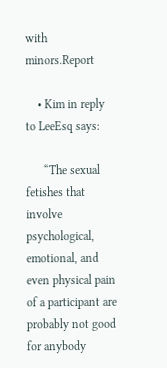with minors.Report

    • Kim in reply to LeeEsq says:

      “The sexual fetishes that involve psychological, emotional, and even physical pain of a participant are probably not good for anybody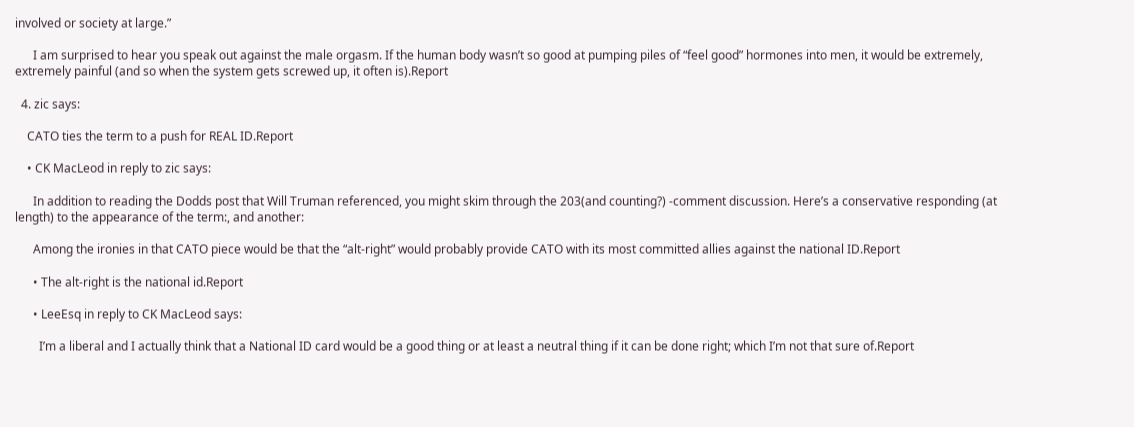involved or society at large.”

      I am surprised to hear you speak out against the male orgasm. If the human body wasn’t so good at pumping piles of “feel good” hormones into men, it would be extremely, extremely painful (and so when the system gets screwed up, it often is).Report

  4. zic says:

    CATO ties the term to a push for REAL ID.Report

    • CK MacLeod in reply to zic says:

      In addition to reading the Dodds post that Will Truman referenced, you might skim through the 203(and counting?) -comment discussion. Here’s a conservative responding (at length) to the appearance of the term:, and another:

      Among the ironies in that CATO piece would be that the “alt-right” would probably provide CATO with its most committed allies against the national ID.Report

      • The alt-right is the national id.Report

      • LeeEsq in reply to CK MacLeod says:

        I’m a liberal and I actually think that a National ID card would be a good thing or at least a neutral thing if it can be done right; which I’m not that sure of.Report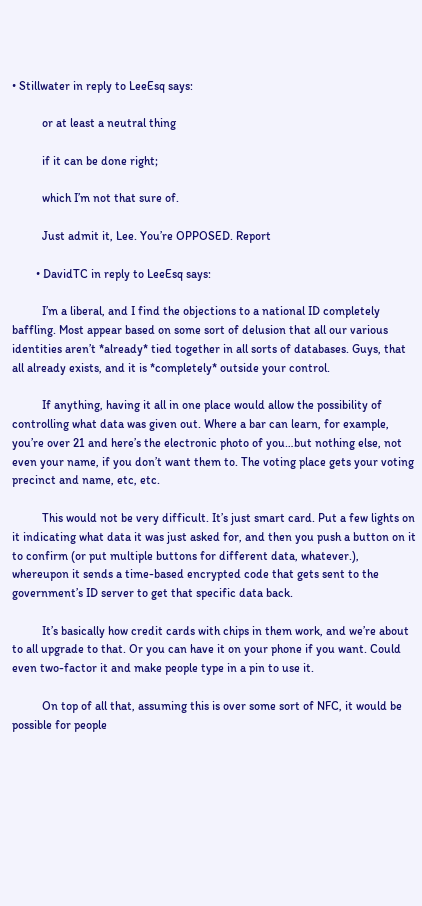• Stillwater in reply to LeeEsq says:

          or at least a neutral thing

          if it can be done right;

          which I’m not that sure of.

          Just admit it, Lee. You’re OPPOSED. Report

        • DavidTC in reply to LeeEsq says:

          I’m a liberal, and I find the objections to a national ID completely baffling. Most appear based on some sort of delusion that all our various identities aren’t *already* tied together in all sorts of databases. Guys, that all already exists, and it is *completely* outside your control.

          If anything, having it all in one place would allow the possibility of controlling what data was given out. Where a bar can learn, for example, you’re over 21 and here’s the electronic photo of you…but nothing else, not even your name, if you don’t want them to. The voting place gets your voting precinct and name, etc, etc.

          This would not be very difficult. It’s just smart card. Put a few lights on it indicating what data it was just asked for, and then you push a button on it to confirm (or put multiple buttons for different data, whatever.), whereupon it sends a time-based encrypted code that gets sent to the government’s ID server to get that specific data back.

          It’s basically how credit cards with chips in them work, and we’re about to all upgrade to that. Or you can have it on your phone if you want. Could even two-factor it and make people type in a pin to use it.

          On top of all that, assuming this is over some sort of NFC, it would be possible for people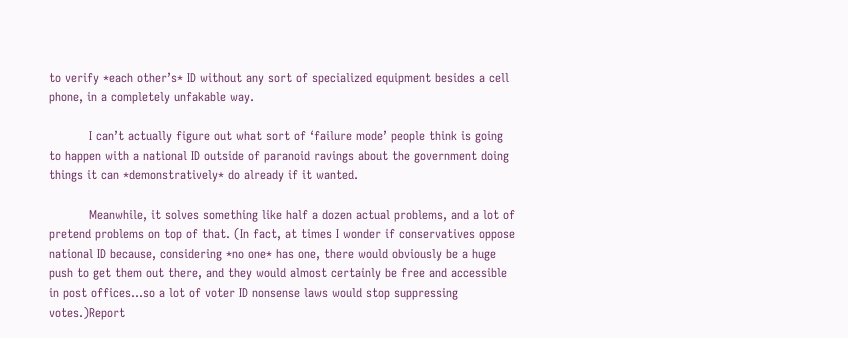to verify *each other’s* ID without any sort of specialized equipment besides a cell phone, in a completely unfakable way.

          I can’t actually figure out what sort of ‘failure mode’ people think is going to happen with a national ID outside of paranoid ravings about the government doing things it can *demonstratively* do already if it wanted.

          Meanwhile, it solves something like half a dozen actual problems, and a lot of pretend problems on top of that. (In fact, at times I wonder if conservatives oppose national ID because, considering *no one* has one, there would obviously be a huge push to get them out there, and they would almost certainly be free and accessible in post offices…so a lot of voter ID nonsense laws would stop suppressing votes.)Report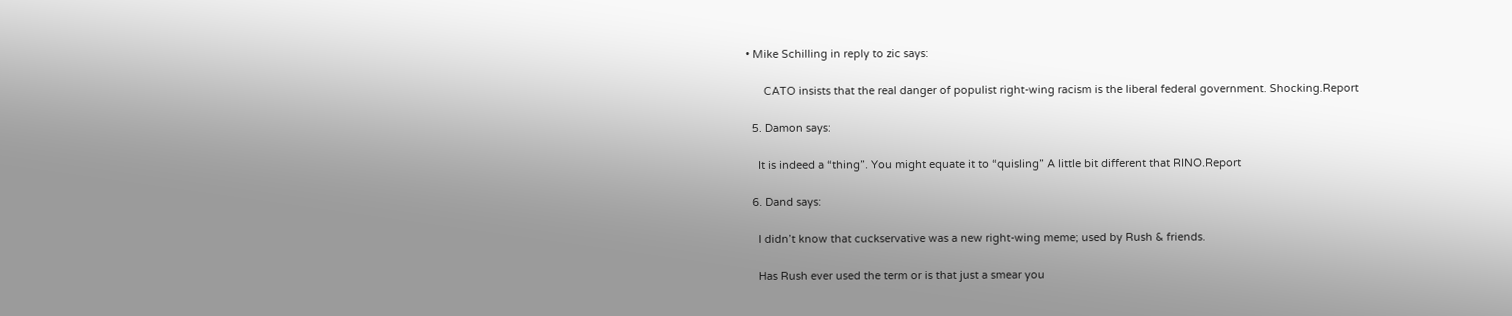• Mike Schilling in reply to zic says:

      CATO insists that the real danger of populist right-wing racism is the liberal federal government. Shocking.Report

  5. Damon says:

    It is indeed a “thing”. You might equate it to “quisling” A little bit different that RINO.Report

  6. Dand says:

    I didn’t know that cuckservative was a new right-wing meme; used by Rush & friends.

    Has Rush ever used the term or is that just a smear you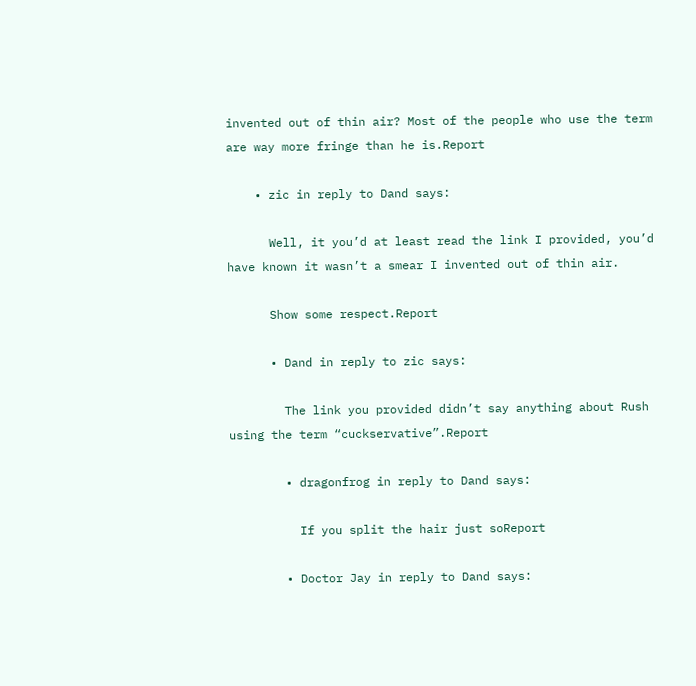invented out of thin air? Most of the people who use the term are way more fringe than he is.Report

    • zic in reply to Dand says:

      Well, it you’d at least read the link I provided, you’d have known it wasn’t a smear I invented out of thin air.

      Show some respect.Report

      • Dand in reply to zic says:

        The link you provided didn’t say anything about Rush using the term “cuckservative”.Report

        • dragonfrog in reply to Dand says:

          If you split the hair just soReport

        • Doctor Jay in reply to Dand says: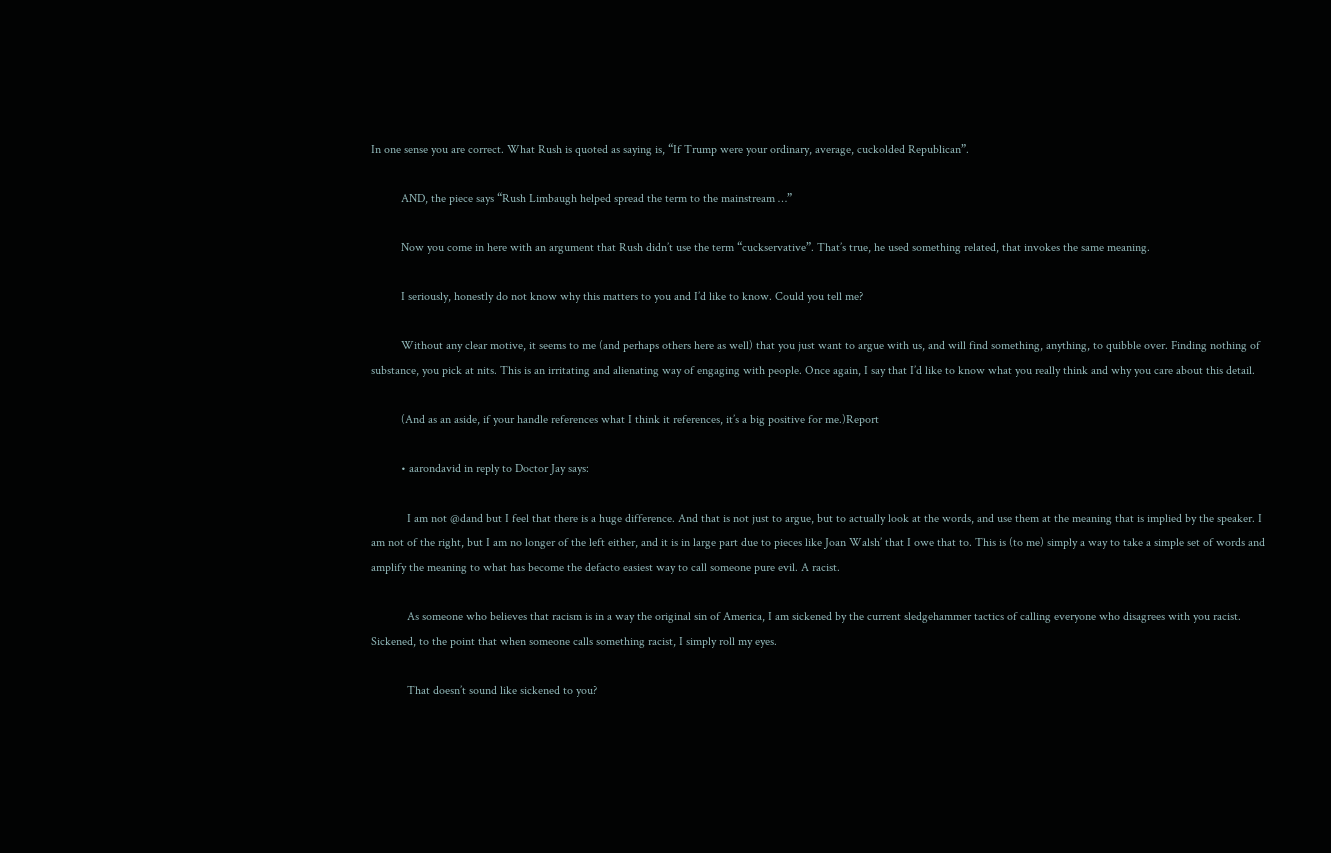In one sense you are correct. What Rush is quoted as saying is, “If Trump were your ordinary, average, cuckolded Republican”.

          AND, the piece says “Rush Limbaugh helped spread the term to the mainstream …”

          Now you come in here with an argument that Rush didn’t use the term “cuckservative”. That’s true, he used something related, that invokes the same meaning.

          I seriously, honestly do not know why this matters to you and I’d like to know. Could you tell me?

          Without any clear motive, it seems to me (and perhaps others here as well) that you just want to argue with us, and will find something, anything, to quibble over. Finding nothing of substance, you pick at nits. This is an irritating and alienating way of engaging with people. Once again, I say that I’d like to know what you really think and why you care about this detail.

          (And as an aside, if your handle references what I think it references, it’s a big positive for me.)Report

          • aarondavid in reply to Doctor Jay says:

            I am not @dand but I feel that there is a huge difference. And that is not just to argue, but to actually look at the words, and use them at the meaning that is implied by the speaker. I am not of the right, but I am no longer of the left either, and it is in large part due to pieces like Joan Walsh’ that I owe that to. This is (to me) simply a way to take a simple set of words and amplify the meaning to what has become the defacto easiest way to call someone pure evil. A racist.

            As someone who believes that racism is in a way the original sin of America, I am sickened by the current sledgehammer tactics of calling everyone who disagrees with you racist. Sickened, to the point that when someone calls something racist, I simply roll my eyes.

            That doesn’t sound like sickened to you?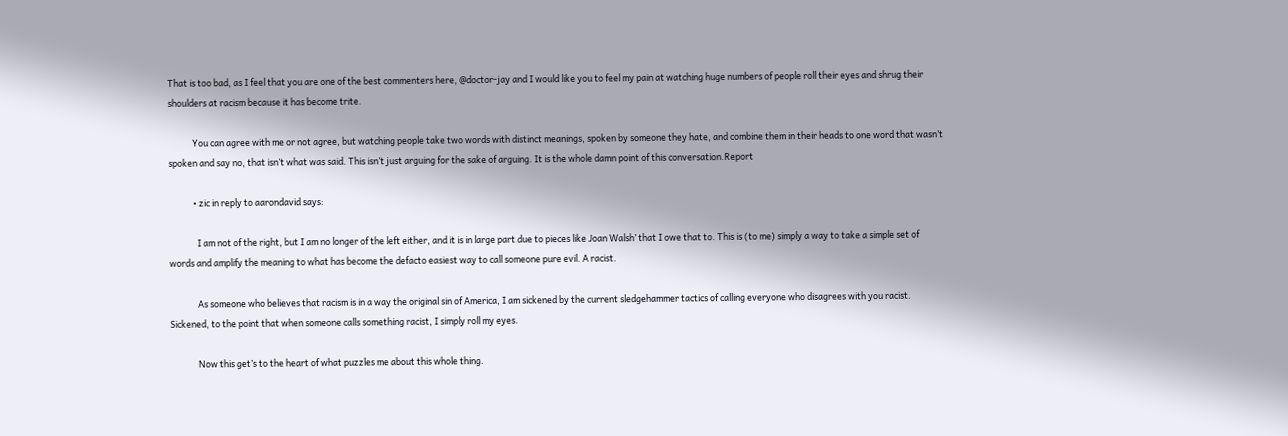That is too bad, as I feel that you are one of the best commenters here, @doctor-jay and I would like you to feel my pain at watching huge numbers of people roll their eyes and shrug their shoulders at racism because it has become trite.

            You can agree with me or not agree, but watching people take two words with distinct meanings, spoken by someone they hate, and combine them in their heads to one word that wasn’t spoken and say no, that isn’t what was said. This isn’t just arguing for the sake of arguing. It is the whole damn point of this conversation.Report

            • zic in reply to aarondavid says:

              I am not of the right, but I am no longer of the left either, and it is in large part due to pieces like Joan Walsh’ that I owe that to. This is (to me) simply a way to take a simple set of words and amplify the meaning to what has become the defacto easiest way to call someone pure evil. A racist.

              As someone who believes that racism is in a way the original sin of America, I am sickened by the current sledgehammer tactics of calling everyone who disagrees with you racist. Sickened, to the point that when someone calls something racist, I simply roll my eyes.

              Now this get’s to the heart of what puzzles me about this whole thing.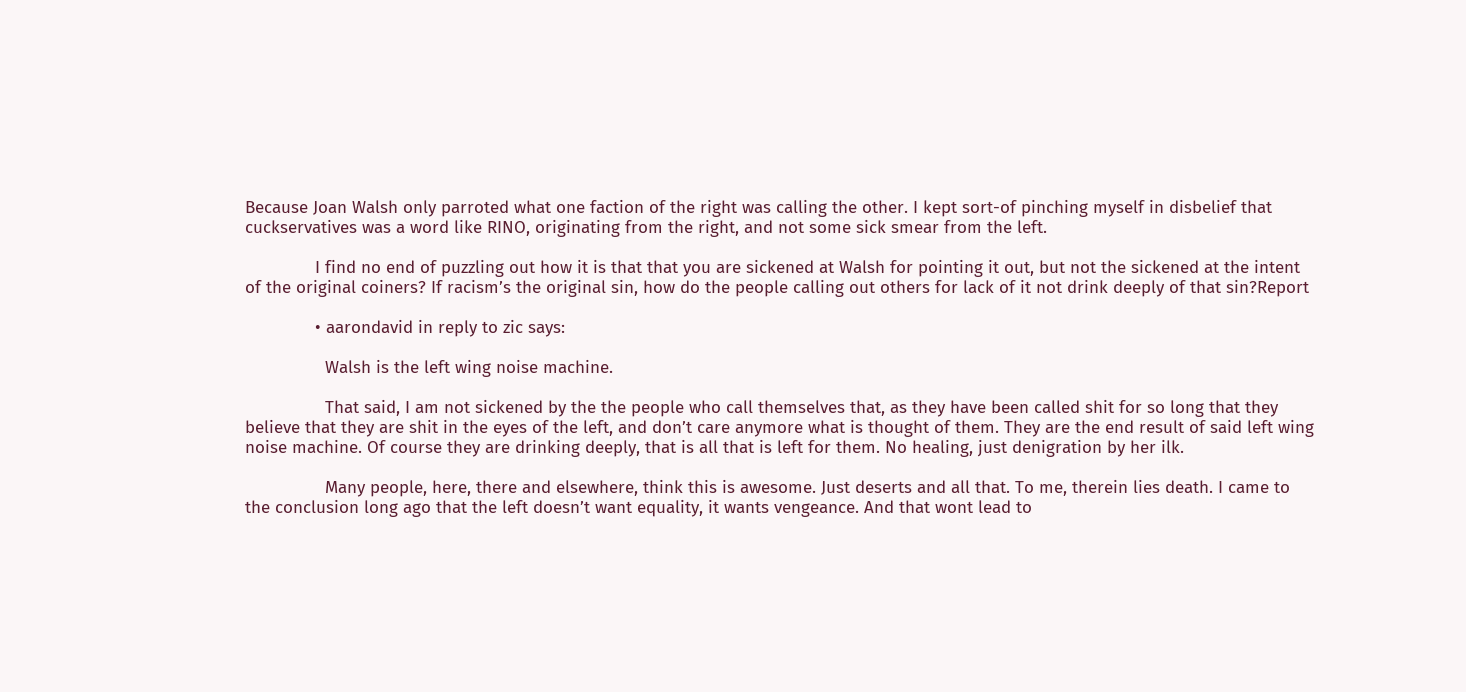Because Joan Walsh only parroted what one faction of the right was calling the other. I kept sort-of pinching myself in disbelief that cuckservatives was a word like RINO, originating from the right, and not some sick smear from the left.

              I find no end of puzzling out how it is that that you are sickened at Walsh for pointing it out, but not the sickened at the intent of the original coiners? If racism’s the original sin, how do the people calling out others for lack of it not drink deeply of that sin?Report

              • aarondavid in reply to zic says:

                Walsh is the left wing noise machine.

                That said, I am not sickened by the the people who call themselves that, as they have been called shit for so long that they believe that they are shit in the eyes of the left, and don’t care anymore what is thought of them. They are the end result of said left wing noise machine. Of course they are drinking deeply, that is all that is left for them. No healing, just denigration by her ilk.

                Many people, here, there and elsewhere, think this is awesome. Just deserts and all that. To me, therein lies death. I came to the conclusion long ago that the left doesn’t want equality, it wants vengeance. And that wont lead to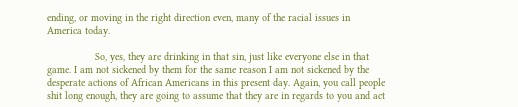ending, or moving in the right direction even, many of the racial issues in America today.

                So, yes, they are drinking in that sin, just like everyone else in that game. I am not sickened by them for the same reason I am not sickened by the desperate actions of African Americans in this present day. Again, you call people shit long enough, they are going to assume that they are in regards to you and act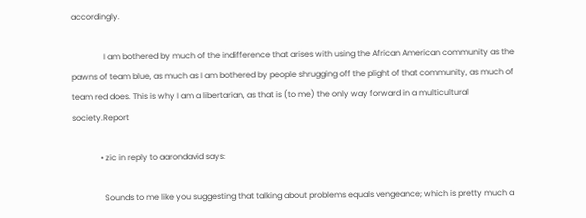accordingly.

                I am bothered by much of the indifference that arises with using the African American community as the pawns of team blue, as much as I am bothered by people shrugging off the plight of that community, as much of team red does. This is why I am a libertarian, as that is (to me) the only way forward in a multicultural society.Report

              • zic in reply to aarondavid says:

                Sounds to me like you suggesting that talking about problems equals vengeance; which is pretty much a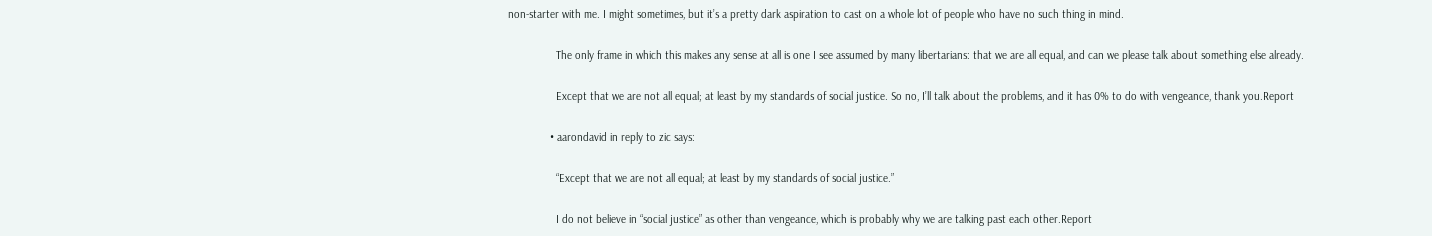non-starter with me. I might sometimes, but it’s a pretty dark aspiration to cast on a whole lot of people who have no such thing in mind.

                The only frame in which this makes any sense at all is one I see assumed by many libertarians: that we are all equal, and can we please talk about something else already.

                Except that we are not all equal; at least by my standards of social justice. So no, I’ll talk about the problems, and it has 0% to do with vengeance, thank you.Report

              • aarondavid in reply to zic says:

                “Except that we are not all equal; at least by my standards of social justice.”

                I do not believe in “social justice” as other than vengeance, which is probably why we are talking past each other.Report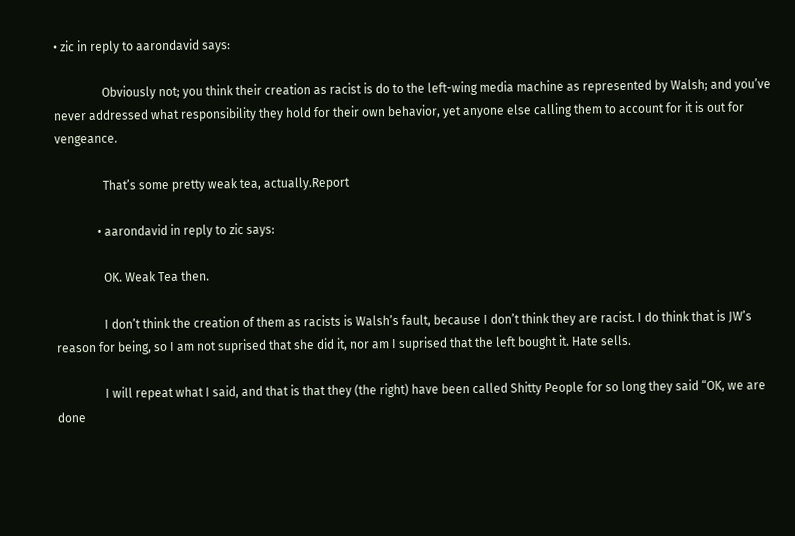• zic in reply to aarondavid says:

                Obviously not; you think their creation as racist is do to the left-wing media machine as represented by Walsh; and you’ve never addressed what responsibility they hold for their own behavior, yet anyone else calling them to account for it is out for vengeance.

                That’s some pretty weak tea, actually.Report

              • aarondavid in reply to zic says:

                OK. Weak Tea then.

                I don’t think the creation of them as racists is Walsh’s fault, because I don’t think they are racist. I do think that is JW’s reason for being, so I am not suprised that she did it, nor am I suprised that the left bought it. Hate sells.

                I will repeat what I said, and that is that they (the right) have been called Shitty People for so long they said “OK, we are done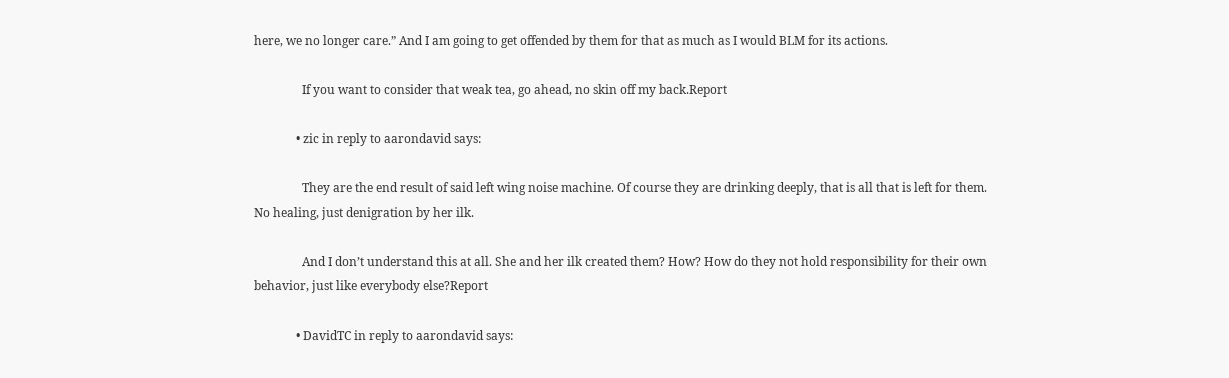here, we no longer care.” And I am going to get offended by them for that as much as I would BLM for its actions.

                If you want to consider that weak tea, go ahead, no skin off my back.Report

              • zic in reply to aarondavid says:

                They are the end result of said left wing noise machine. Of course they are drinking deeply, that is all that is left for them. No healing, just denigration by her ilk.

                And I don’t understand this at all. She and her ilk created them? How? How do they not hold responsibility for their own behavior, just like everybody else?Report

              • DavidTC in reply to aarondavid says: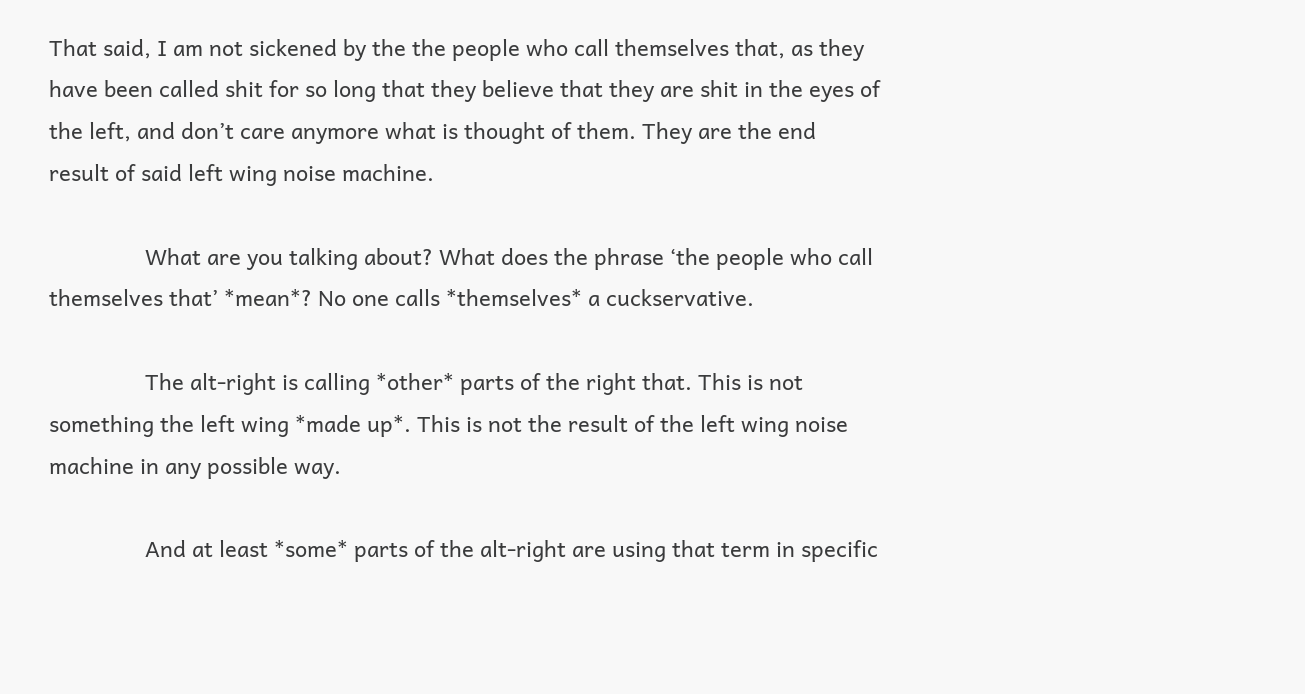That said, I am not sickened by the the people who call themselves that, as they have been called shit for so long that they believe that they are shit in the eyes of the left, and don’t care anymore what is thought of them. They are the end result of said left wing noise machine.

                What are you talking about? What does the phrase ‘the people who call themselves that’ *mean*? No one calls *themselves* a cuckservative.

                The alt-right is calling *other* parts of the right that. This is not something the left wing *made up*. This is not the result of the left wing noise machine in any possible way.

                And at least *some* parts of the alt-right are using that term in specific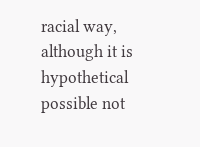racial way, although it is hypothetical possible not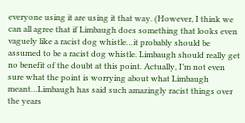everyone using it are using it that way. (However, I think we can all agree that if Limbaugh does something that looks even vaguely like a racist dog whistle…it probably should be assumed to be a racist dog whistle. Limbaugh should really get no benefit of the doubt at this point. Actually, I’m not even sure what the point is worrying about what Limbaugh meant…Limbaugh has said such amazingly racist things over the years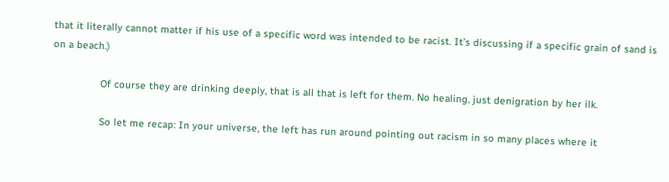that it literally cannot matter if his use of a specific word was intended to be racist. It’s discussing if a specific grain of sand is on a beach.)

                Of course they are drinking deeply, that is all that is left for them. No healing, just denigration by her ilk.

                So let me recap: In your universe, the left has run around pointing out racism in so many places where it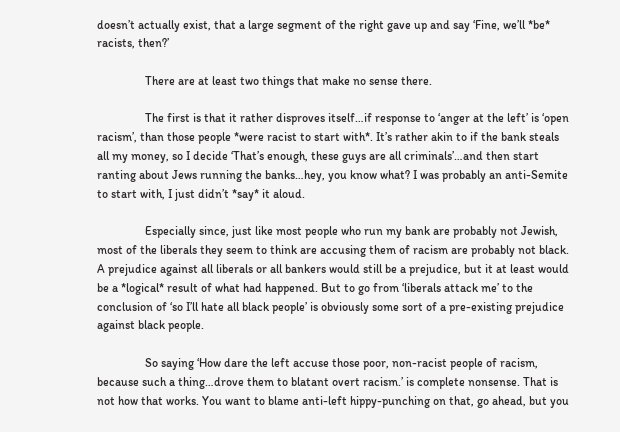doesn’t actually exist, that a large segment of the right gave up and say ‘Fine, we’ll *be* racists, then?’

                There are at least two things that make no sense there.

                The first is that it rather disproves itself…if response to ‘anger at the left’ is ‘open racism’, than those people *were racist to start with*. It’s rather akin to if the bank steals all my money, so I decide ‘That’s enough, these guys are all criminals’…and then start ranting about Jews running the banks…hey, you know what? I was probably an anti-Semite to start with, I just didn’t *say* it aloud.

                Especially since, just like most people who run my bank are probably not Jewish, most of the liberals they seem to think are accusing them of racism are probably not black. A prejudice against all liberals or all bankers would still be a prejudice, but it at least would be a *logical* result of what had happened. But to go from ‘liberals attack me’ to the conclusion of ‘so I’ll hate all black people’ is obviously some sort of a pre-existing prejudice against black people.

                So saying ‘How dare the left accuse those poor, non-racist people of racism, because such a thing…drove them to blatant overt racism.’ is complete nonsense. That is not how that works. You want to blame anti-left hippy-punching on that, go ahead, but you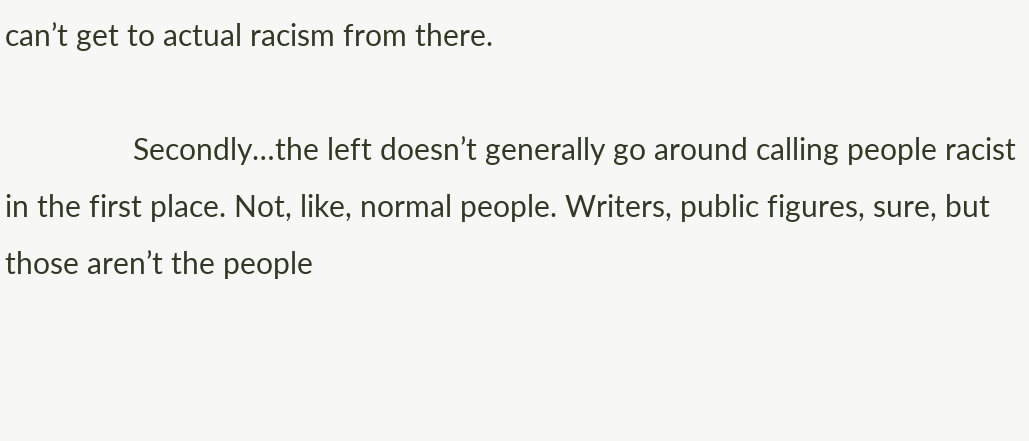can’t get to actual racism from there.

                Secondly…the left doesn’t generally go around calling people racist in the first place. Not, like, normal people. Writers, public figures, sure, but those aren’t the people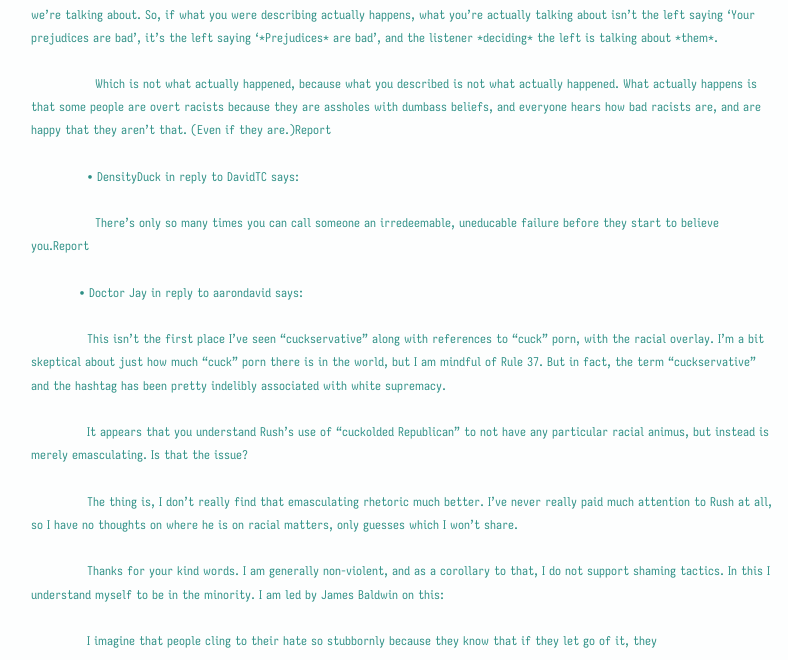we’re talking about. So, if what you were describing actually happens, what you’re actually talking about isn’t the left saying ‘Your prejudices are bad’, it’s the left saying ‘*Prejudices* are bad’, and the listener *deciding* the left is talking about *them*.

                Which is not what actually happened, because what you described is not what actually happened. What actually happens is that some people are overt racists because they are assholes with dumbass beliefs, and everyone hears how bad racists are, and are happy that they aren’t that. (Even if they are.)Report

              • DensityDuck in reply to DavidTC says:

                There’s only so many times you can call someone an irredeemable, uneducable failure before they start to believe you.Report

            • Doctor Jay in reply to aarondavid says:

              This isn’t the first place I’ve seen “cuckservative” along with references to “cuck” porn, with the racial overlay. I’m a bit skeptical about just how much “cuck” porn there is in the world, but I am mindful of Rule 37. But in fact, the term “cuckservative” and the hashtag has been pretty indelibly associated with white supremacy.

              It appears that you understand Rush’s use of “cuckolded Republican” to not have any particular racial animus, but instead is merely emasculating. Is that the issue?

              The thing is, I don’t really find that emasculating rhetoric much better. I’ve never really paid much attention to Rush at all, so I have no thoughts on where he is on racial matters, only guesses which I won’t share.

              Thanks for your kind words. I am generally non-violent, and as a corollary to that, I do not support shaming tactics. In this I understand myself to be in the minority. I am led by James Baldwin on this:

              I imagine that people cling to their hate so stubbornly because they know that if they let go of it, they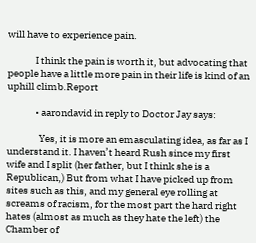will have to experience pain.

              I think the pain is worth it, but advocating that people have a little more pain in their life is kind of an uphill climb.Report

              • aarondavid in reply to Doctor Jay says:

                Yes, it is more an emasculating idea, as far as I understand it. I haven’t heard Rush since my first wife and I split (her father, but I think she is a Republican,) But from what I have picked up from sites such as this, and my general eye rolling at screams of racism, for the most part the hard right hates (almost as much as they hate the left) the Chamber of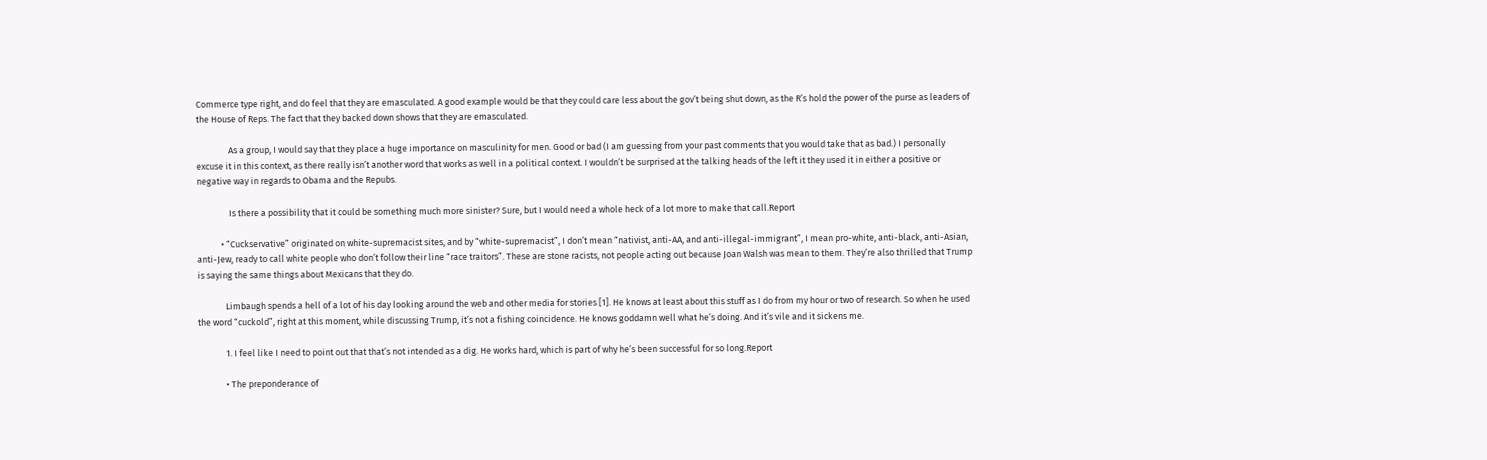Commerce type right, and do feel that they are emasculated. A good example would be that they could care less about the gov’t being shut down, as the R’s hold the power of the purse as leaders of the House of Reps. The fact that they backed down shows that they are emasculated.

                As a group, I would say that they place a huge importance on masculinity for men. Good or bad (I am guessing from your past comments that you would take that as bad.) I personally excuse it in this context, as there really isn’t another word that works as well in a political context. I wouldn’t be surprised at the talking heads of the left it they used it in either a positive or negative way in regards to Obama and the Repubs.

                Is there a possibility that it could be something much more sinister? Sure, but I would need a whole heck of a lot more to make that call.Report

            • “Cuckservative” originated on white-supremacist sites, and by “white-supremacist”, I don’t mean “nativist, anti-AA, and anti-illegal-immigrant”, I mean pro-white, anti-black, anti-Asian, anti-Jew, ready to call white people who don’t follow their line “race traitors”. These are stone racists, not people acting out because Joan Walsh was mean to them. They’re also thrilled that Trump is saying the same things about Mexicans that they do.

              Limbaugh spends a hell of a lot of his day looking around the web and other media for stories [1]. He knows at least about this stuff as I do from my hour or two of research. So when he used the word “cuckold”, right at this moment, while discussing Trump, it’s not a fishing coincidence. He knows goddamn well what he’s doing. And it’s vile and it sickens me.

              1. I feel like I need to point out that that’s not intended as a dig. He works hard, which is part of why he’s been successful for so long.Report

              • The preponderance of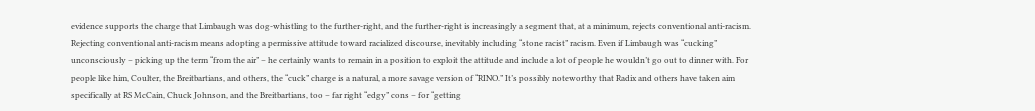evidence supports the charge that Limbaugh was dog-whistling to the further-right, and the further-right is increasingly a segment that, at a minimum, rejects conventional anti-racism. Rejecting conventional anti-racism means adopting a permissive attitude toward racialized discourse, inevitably including “stone racist” racism. Even if Limbaugh was “cucking” unconsciously – picking up the term “from the air” – he certainly wants to remain in a position to exploit the attitude and include a lot of people he wouldn’t go out to dinner with. For people like him, Coulter, the Breitbartians, and others, the “cuck” charge is a natural, a more savage version of “RINO.” It’s possibly noteworthy that Radix and others have taken aim specifically at RS McCain, Chuck Johnson, and the Breitbartians, too – far right “edgy” cons – for “getting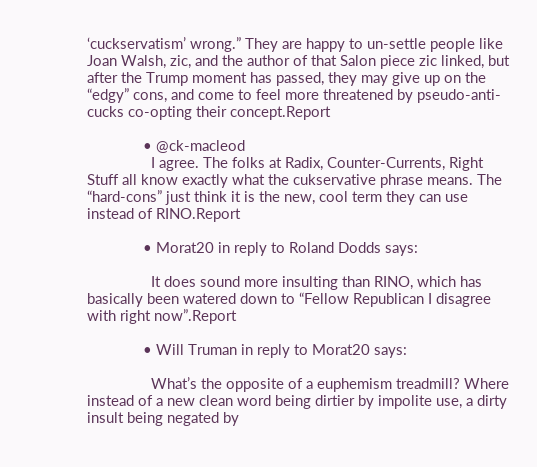‘cuckservatism’ wrong.” They are happy to un-settle people like Joan Walsh, zic, and the author of that Salon piece zic linked, but after the Trump moment has passed, they may give up on the “edgy” cons, and come to feel more threatened by pseudo-anti-cucks co-opting their concept.Report

              • @ck-macleod
                I agree. The folks at Radix, Counter-Currents, Right Stuff all know exactly what the cukservative phrase means. The “hard-cons” just think it is the new, cool term they can use instead of RINO.Report

              • Morat20 in reply to Roland Dodds says:

                It does sound more insulting than RINO, which has basically been watered down to “Fellow Republican I disagree with right now”.Report

              • Will Truman in reply to Morat20 says:

                What’s the opposite of a euphemism treadmill? Where instead of a new clean word being dirtier by impolite use, a dirty insult being negated by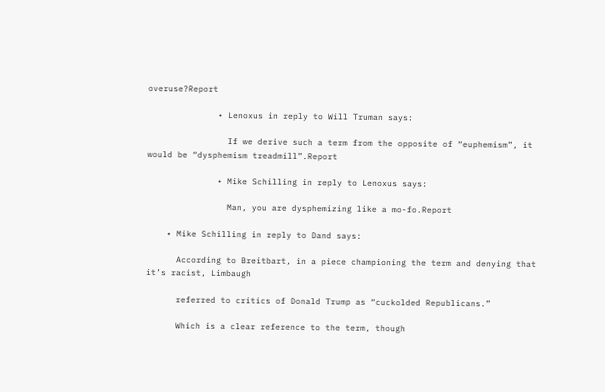overuse?Report

              • Lenoxus in reply to Will Truman says:

                If we derive such a term from the opposite of “euphemism”, it would be “dysphemism treadmill”.Report

              • Mike Schilling in reply to Lenoxus says:

                Man, you are dysphemizing like a mo-fo.Report

    • Mike Schilling in reply to Dand says:

      According to Breitbart, in a piece championing the term and denying that it’s racist, Limbaugh

      referred to critics of Donald Trump as “cuckolded Republicans.”

      Which is a clear reference to the term, though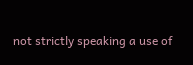not strictly speaking a use of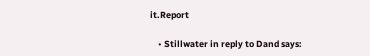it.Report

    • Stillwater in reply to Dand says: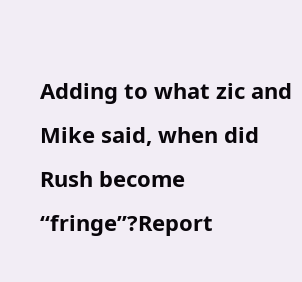Adding to what zic and Mike said, when did Rush become “fringe”?Report